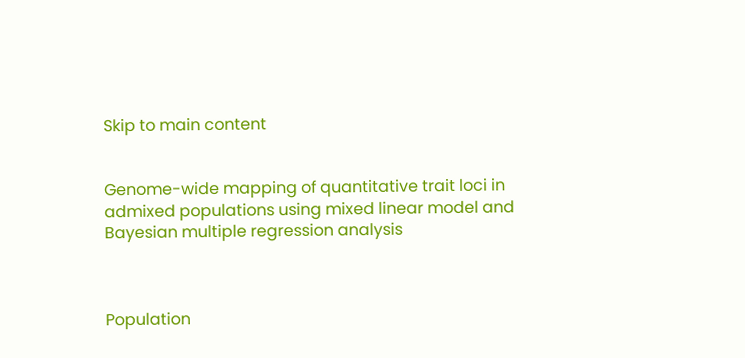Skip to main content


Genome-wide mapping of quantitative trait loci in admixed populations using mixed linear model and Bayesian multiple regression analysis



Population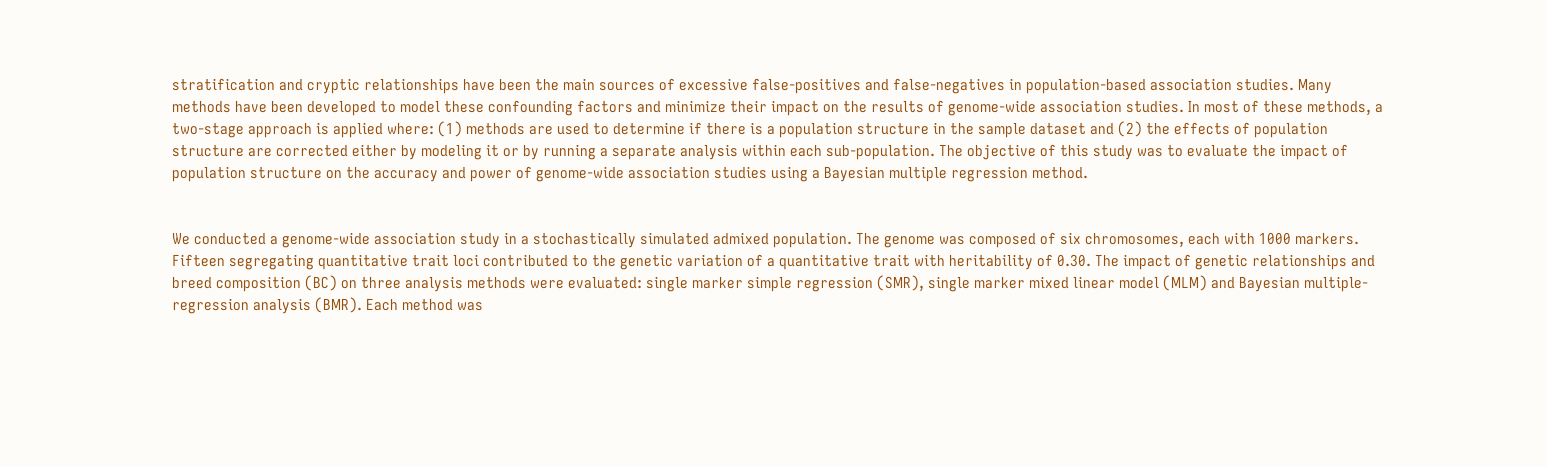stratification and cryptic relationships have been the main sources of excessive false-positives and false-negatives in population-based association studies. Many methods have been developed to model these confounding factors and minimize their impact on the results of genome-wide association studies. In most of these methods, a two-stage approach is applied where: (1) methods are used to determine if there is a population structure in the sample dataset and (2) the effects of population structure are corrected either by modeling it or by running a separate analysis within each sub-population. The objective of this study was to evaluate the impact of population structure on the accuracy and power of genome-wide association studies using a Bayesian multiple regression method.


We conducted a genome-wide association study in a stochastically simulated admixed population. The genome was composed of six chromosomes, each with 1000 markers. Fifteen segregating quantitative trait loci contributed to the genetic variation of a quantitative trait with heritability of 0.30. The impact of genetic relationships and breed composition (BC) on three analysis methods were evaluated: single marker simple regression (SMR), single marker mixed linear model (MLM) and Bayesian multiple-regression analysis (BMR). Each method was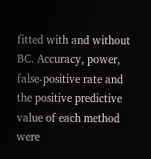fitted with and without BC. Accuracy, power, false-positive rate and the positive predictive value of each method were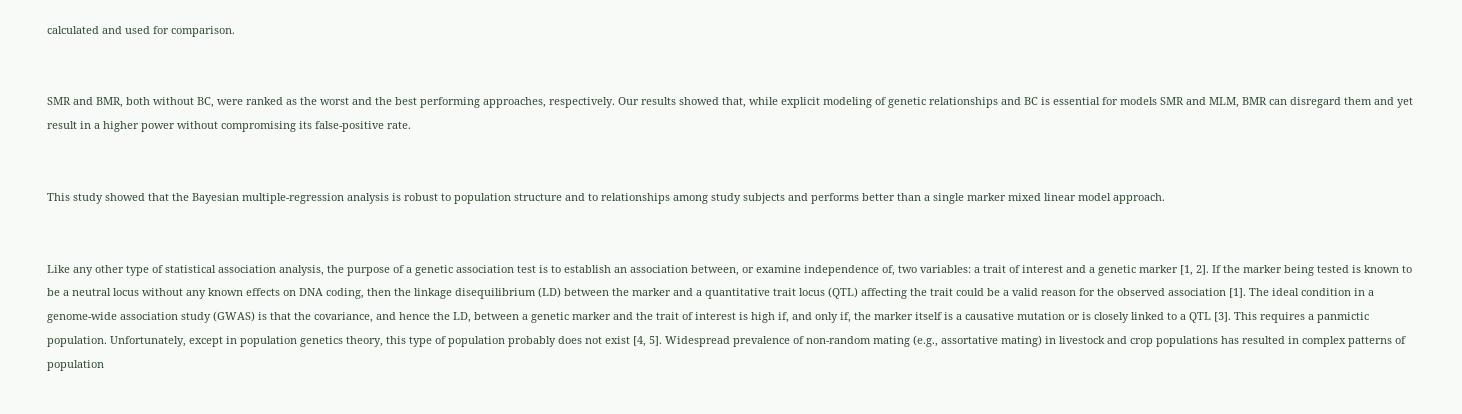calculated and used for comparison.


SMR and BMR, both without BC, were ranked as the worst and the best performing approaches, respectively. Our results showed that, while explicit modeling of genetic relationships and BC is essential for models SMR and MLM, BMR can disregard them and yet result in a higher power without compromising its false-positive rate.


This study showed that the Bayesian multiple-regression analysis is robust to population structure and to relationships among study subjects and performs better than a single marker mixed linear model approach.


Like any other type of statistical association analysis, the purpose of a genetic association test is to establish an association between, or examine independence of, two variables: a trait of interest and a genetic marker [1, 2]. If the marker being tested is known to be a neutral locus without any known effects on DNA coding, then the linkage disequilibrium (LD) between the marker and a quantitative trait locus (QTL) affecting the trait could be a valid reason for the observed association [1]. The ideal condition in a genome-wide association study (GWAS) is that the covariance, and hence the LD, between a genetic marker and the trait of interest is high if, and only if, the marker itself is a causative mutation or is closely linked to a QTL [3]. This requires a panmictic population. Unfortunately, except in population genetics theory, this type of population probably does not exist [4, 5]. Widespread prevalence of non-random mating (e.g., assortative mating) in livestock and crop populations has resulted in complex patterns of population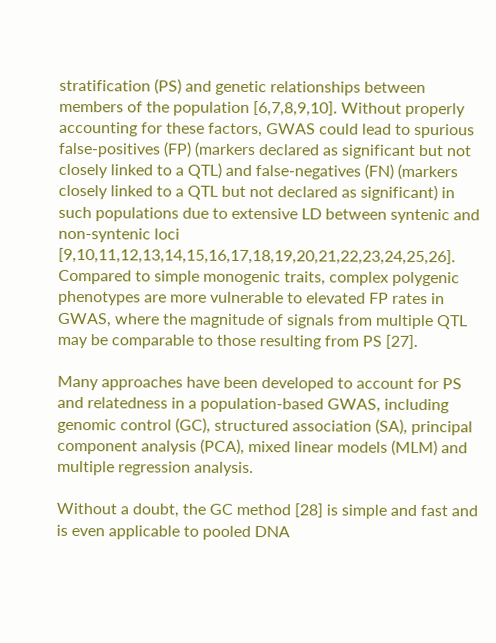stratification (PS) and genetic relationships between members of the population [6,7,8,9,10]. Without properly accounting for these factors, GWAS could lead to spurious false-positives (FP) (markers declared as significant but not closely linked to a QTL) and false-negatives (FN) (markers closely linked to a QTL but not declared as significant) in such populations due to extensive LD between syntenic and non-syntenic loci [9,10,11,12,13,14,15,16,17,18,19,20,21,22,23,24,25,26]. Compared to simple monogenic traits, complex polygenic phenotypes are more vulnerable to elevated FP rates in GWAS, where the magnitude of signals from multiple QTL may be comparable to those resulting from PS [27].

Many approaches have been developed to account for PS and relatedness in a population-based GWAS, including genomic control (GC), structured association (SA), principal component analysis (PCA), mixed linear models (MLM) and multiple regression analysis.

Without a doubt, the GC method [28] is simple and fast and is even applicable to pooled DNA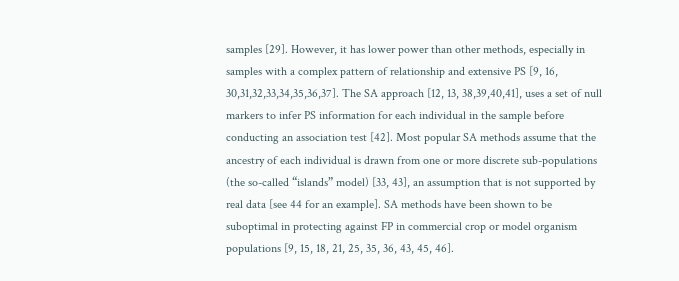samples [29]. However, it has lower power than other methods, especially in samples with a complex pattern of relationship and extensive PS [9, 16, 30,31,32,33,34,35,36,37]. The SA approach [12, 13, 38,39,40,41], uses a set of null markers to infer PS information for each individual in the sample before conducting an association test [42]. Most popular SA methods assume that the ancestry of each individual is drawn from one or more discrete sub-populations (the so-called “islands” model) [33, 43], an assumption that is not supported by real data [see 44 for an example]. SA methods have been shown to be suboptimal in protecting against FP in commercial crop or model organism populations [9, 15, 18, 21, 25, 35, 36, 43, 45, 46].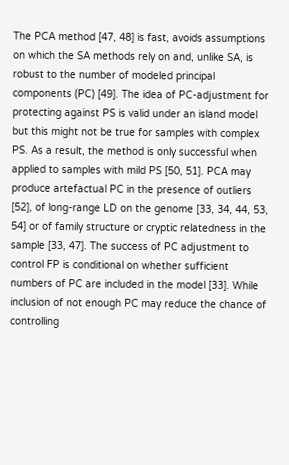The PCA method [47, 48] is fast, avoids assumptions on which the SA methods rely on and, unlike SA, is robust to the number of modeled principal components (PC) [49]. The idea of PC-adjustment for protecting against PS is valid under an island model but this might not be true for samples with complex PS. As a result, the method is only successful when applied to samples with mild PS [50, 51]. PCA may produce artefactual PC in the presence of outliers [52], of long-range LD on the genome [33, 34, 44, 53, 54] or of family structure or cryptic relatedness in the sample [33, 47]. The success of PC adjustment to control FP is conditional on whether sufficient numbers of PC are included in the model [33]. While inclusion of not enough PC may reduce the chance of controlling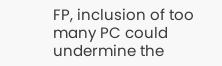FP, inclusion of too many PC could undermine the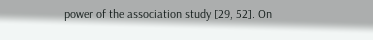power of the association study [29, 52]. On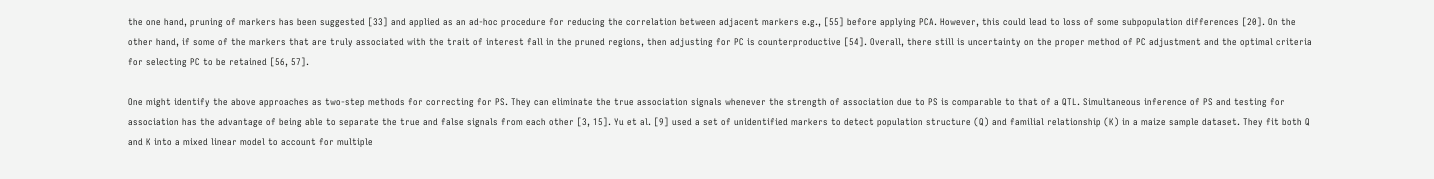the one hand, pruning of markers has been suggested [33] and applied as an ad-hoc procedure for reducing the correlation between adjacent markers e.g., [55] before applying PCA. However, this could lead to loss of some subpopulation differences [20]. On the other hand, if some of the markers that are truly associated with the trait of interest fall in the pruned regions, then adjusting for PC is counterproductive [54]. Overall, there still is uncertainty on the proper method of PC adjustment and the optimal criteria for selecting PC to be retained [56, 57].

One might identify the above approaches as two-step methods for correcting for PS. They can eliminate the true association signals whenever the strength of association due to PS is comparable to that of a QTL. Simultaneous inference of PS and testing for association has the advantage of being able to separate the true and false signals from each other [3, 15]. Yu et al. [9] used a set of unidentified markers to detect population structure (Q) and familial relationship (K) in a maize sample dataset. They fit both Q and K into a mixed linear model to account for multiple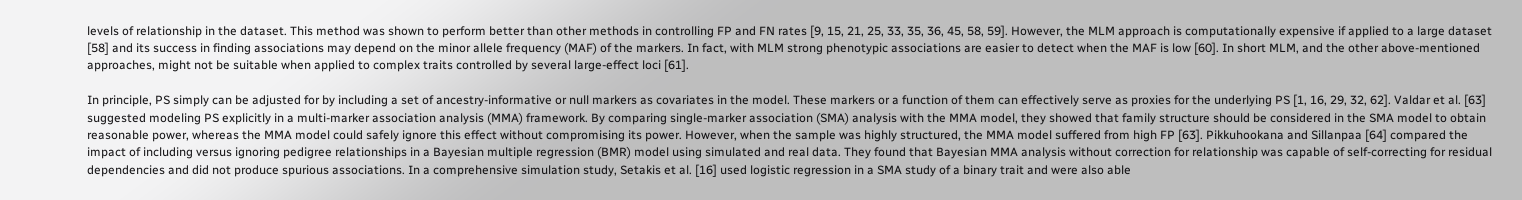levels of relationship in the dataset. This method was shown to perform better than other methods in controlling FP and FN rates [9, 15, 21, 25, 33, 35, 36, 45, 58, 59]. However, the MLM approach is computationally expensive if applied to a large dataset [58] and its success in finding associations may depend on the minor allele frequency (MAF) of the markers. In fact, with MLM strong phenotypic associations are easier to detect when the MAF is low [60]. In short MLM, and the other above-mentioned approaches, might not be suitable when applied to complex traits controlled by several large-effect loci [61].

In principle, PS simply can be adjusted for by including a set of ancestry-informative or null markers as covariates in the model. These markers or a function of them can effectively serve as proxies for the underlying PS [1, 16, 29, 32, 62]. Valdar et al. [63] suggested modeling PS explicitly in a multi-marker association analysis (MMA) framework. By comparing single-marker association (SMA) analysis with the MMA model, they showed that family structure should be considered in the SMA model to obtain reasonable power, whereas the MMA model could safely ignore this effect without compromising its power. However, when the sample was highly structured, the MMA model suffered from high FP [63]. Pikkuhookana and Sillanpaa [64] compared the impact of including versus ignoring pedigree relationships in a Bayesian multiple regression (BMR) model using simulated and real data. They found that Bayesian MMA analysis without correction for relationship was capable of self-correcting for residual dependencies and did not produce spurious associations. In a comprehensive simulation study, Setakis et al. [16] used logistic regression in a SMA study of a binary trait and were also able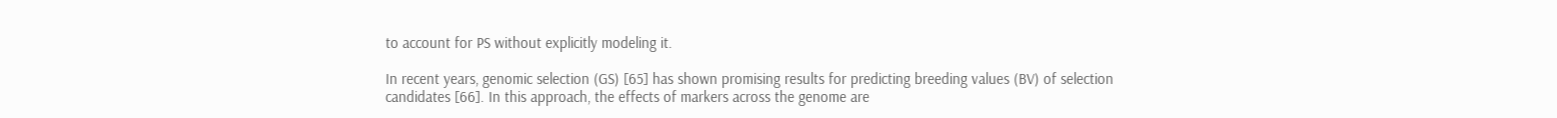to account for PS without explicitly modeling it.

In recent years, genomic selection (GS) [65] has shown promising results for predicting breeding values (BV) of selection candidates [66]. In this approach, the effects of markers across the genome are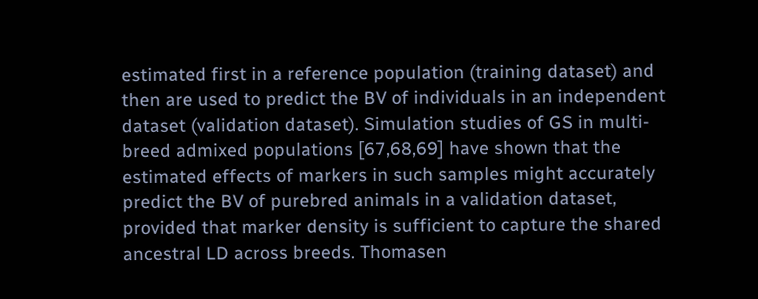estimated first in a reference population (training dataset) and then are used to predict the BV of individuals in an independent dataset (validation dataset). Simulation studies of GS in multi-breed admixed populations [67,68,69] have shown that the estimated effects of markers in such samples might accurately predict the BV of purebred animals in a validation dataset, provided that marker density is sufficient to capture the shared ancestral LD across breeds. Thomasen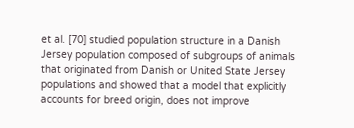et al. [70] studied population structure in a Danish Jersey population composed of subgroups of animals that originated from Danish or United State Jersey populations and showed that a model that explicitly accounts for breed origin, does not improve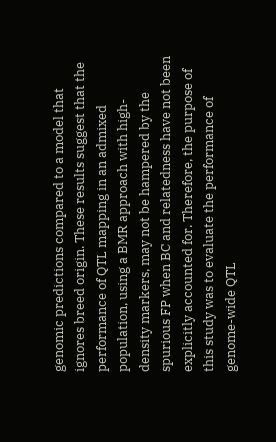genomic predictions compared to a model that ignores breed origin. These results suggest that the performance of QTL mapping in an admixed population, using a BMR approach with high-density markers, may not be hampered by the spurious FP when BC and relatedness have not been explicitly accounted for. Therefore, the purpose of this study was to evaluate the performance of genome-wide QTL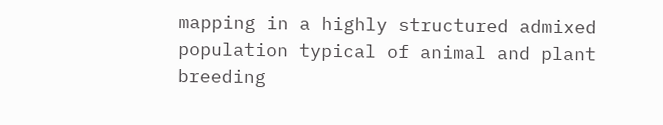mapping in a highly structured admixed population typical of animal and plant breeding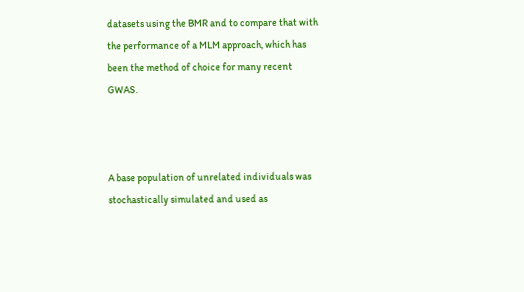datasets using the BMR and to compare that with the performance of a MLM approach, which has been the method of choice for many recent GWAS.



A base population of unrelated individuals was stochastically simulated and used as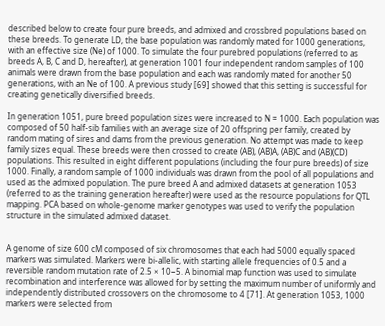described below to create four pure breeds, and admixed and crossbred populations based on these breeds. To generate LD, the base population was randomly mated for 1000 generations, with an effective size (Ne) of 1000. To simulate the four purebred populations (referred to as breeds A, B, C and D, hereafter), at generation 1001 four independent random samples of 100 animals were drawn from the base population and each was randomly mated for another 50 generations, with an Ne of 100. A previous study [69] showed that this setting is successful for creating genetically diversified breeds.

In generation 1051, pure breed population sizes were increased to N = 1000. Each population was composed of 50 half-sib families with an average size of 20 offspring per family, created by random mating of sires and dams from the previous generation. No attempt was made to keep family sizes equal. These breeds were then crossed to create (AB), (AB)A, (AB)C and (AB)(CD) populations. This resulted in eight different populations (including the four pure breeds) of size 1000. Finally, a random sample of 1000 individuals was drawn from the pool of all populations and used as the admixed population. The pure breed A and admixed datasets at generation 1053 (referred to as the training generation hereafter) were used as the resource populations for QTL mapping. PCA based on whole-genome marker genotypes was used to verify the population structure in the simulated admixed dataset.


A genome of size 600 cM composed of six chromosomes that each had 5000 equally spaced markers was simulated. Markers were bi-allelic, with starting allele frequencies of 0.5 and a reversible random mutation rate of 2.5 × 10−5. A binomial map function was used to simulate recombination and interference was allowed for by setting the maximum number of uniformly and independently distributed crossovers on the chromosome to 4 [71]. At generation 1053, 1000 markers were selected from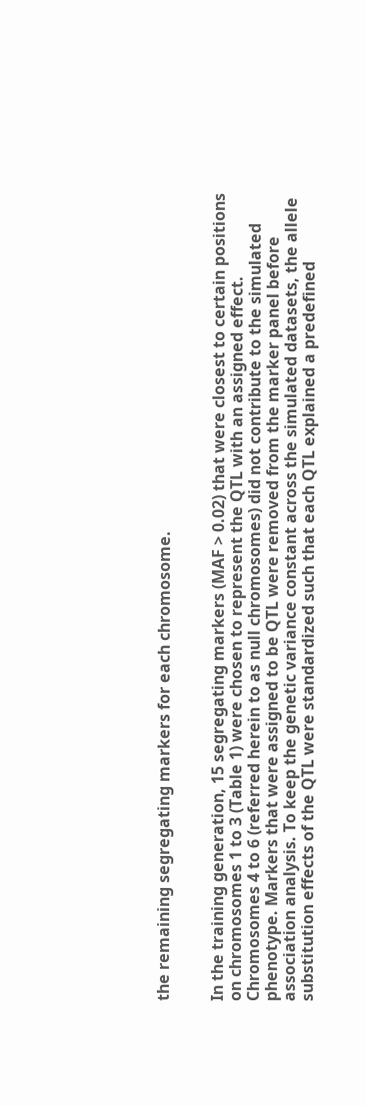the remaining segregating markers for each chromosome.


In the training generation, 15 segregating markers (MAF > 0.02) that were closest to certain positions on chromosomes 1 to 3 (Table 1) were chosen to represent the QTL with an assigned effect. Chromosomes 4 to 6 (referred herein to as null chromosomes) did not contribute to the simulated phenotype. Markers that were assigned to be QTL were removed from the marker panel before association analysis. To keep the genetic variance constant across the simulated datasets, the allele substitution effects of the QTL were standardized such that each QTL explained a predefined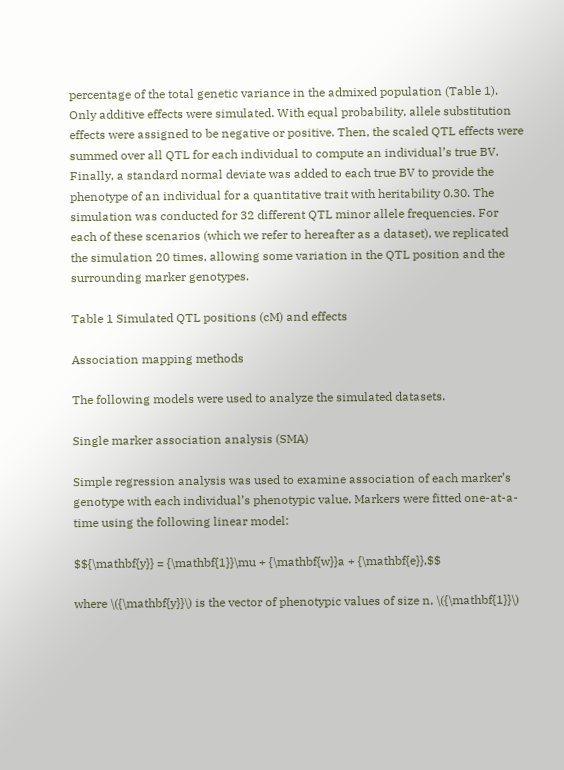percentage of the total genetic variance in the admixed population (Table 1). Only additive effects were simulated. With equal probability, allele substitution effects were assigned to be negative or positive. Then, the scaled QTL effects were summed over all QTL for each individual to compute an individual’s true BV. Finally, a standard normal deviate was added to each true BV to provide the phenotype of an individual for a quantitative trait with heritability 0.30. The simulation was conducted for 32 different QTL minor allele frequencies. For each of these scenarios (which we refer to hereafter as a dataset), we replicated the simulation 20 times, allowing some variation in the QTL position and the surrounding marker genotypes.

Table 1 Simulated QTL positions (cM) and effects

Association mapping methods

The following models were used to analyze the simulated datasets.

Single marker association analysis (SMA)

Simple regression analysis was used to examine association of each marker’s genotype with each individual’s phenotypic value. Markers were fitted one-at-a-time using the following linear model:

$${\mathbf{y}} = {\mathbf{1}}\mu + {\mathbf{w}}a + {\mathbf{e}},$$

where \({\mathbf{y}}\) is the vector of phenotypic values of size n, \({\mathbf{1}}\)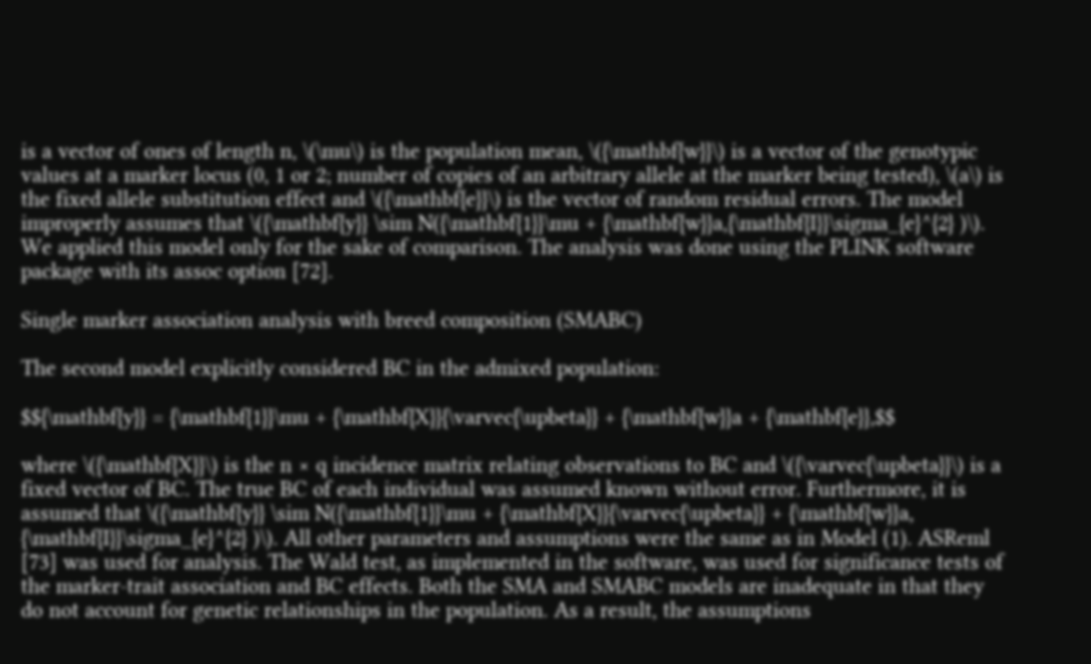is a vector of ones of length n, \(\mu\) is the population mean, \({\mathbf{w}}\) is a vector of the genotypic values at a marker locus (0, 1 or 2; number of copies of an arbitrary allele at the marker being tested), \(a\) is the fixed allele substitution effect and \({\mathbf{e}}\) is the vector of random residual errors. The model improperly assumes that \({\mathbf{y}} \sim N({\mathbf{1}}\mu + {\mathbf{w}}a,{\mathbf{I}}\sigma_{e}^{2} )\). We applied this model only for the sake of comparison. The analysis was done using the PLINK software package with its assoc option [72].

Single marker association analysis with breed composition (SMABC)

The second model explicitly considered BC in the admixed population:

$${\mathbf{y}} = {\mathbf{1}}\mu + {\mathbf{X}}{\varvec{\upbeta}} + {\mathbf{w}}a + {\mathbf{e}},$$

where \({\mathbf{X}}\) is the n × q incidence matrix relating observations to BC and \({\varvec{\upbeta}}\) is a fixed vector of BC. The true BC of each individual was assumed known without error. Furthermore, it is assumed that \({\mathbf{y}} \sim N({\mathbf{1}}\mu + {\mathbf{X}}{\varvec{\upbeta}} + {\mathbf{w}}a, {\mathbf{I}}\sigma_{e}^{2} )\). All other parameters and assumptions were the same as in Model (1). ASReml [73] was used for analysis. The Wald test, as implemented in the software, was used for significance tests of the marker-trait association and BC effects. Both the SMA and SMABC models are inadequate in that they do not account for genetic relationships in the population. As a result, the assumptions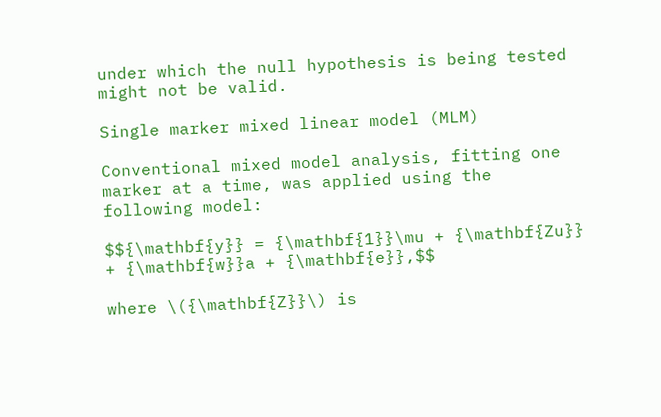under which the null hypothesis is being tested might not be valid.

Single marker mixed linear model (MLM)

Conventional mixed model analysis, fitting one marker at a time, was applied using the following model:

$${\mathbf{y}} = {\mathbf{1}}\mu + {\mathbf{Zu}} + {\mathbf{w}}a + {\mathbf{e}},$$

where \({\mathbf{Z}}\) is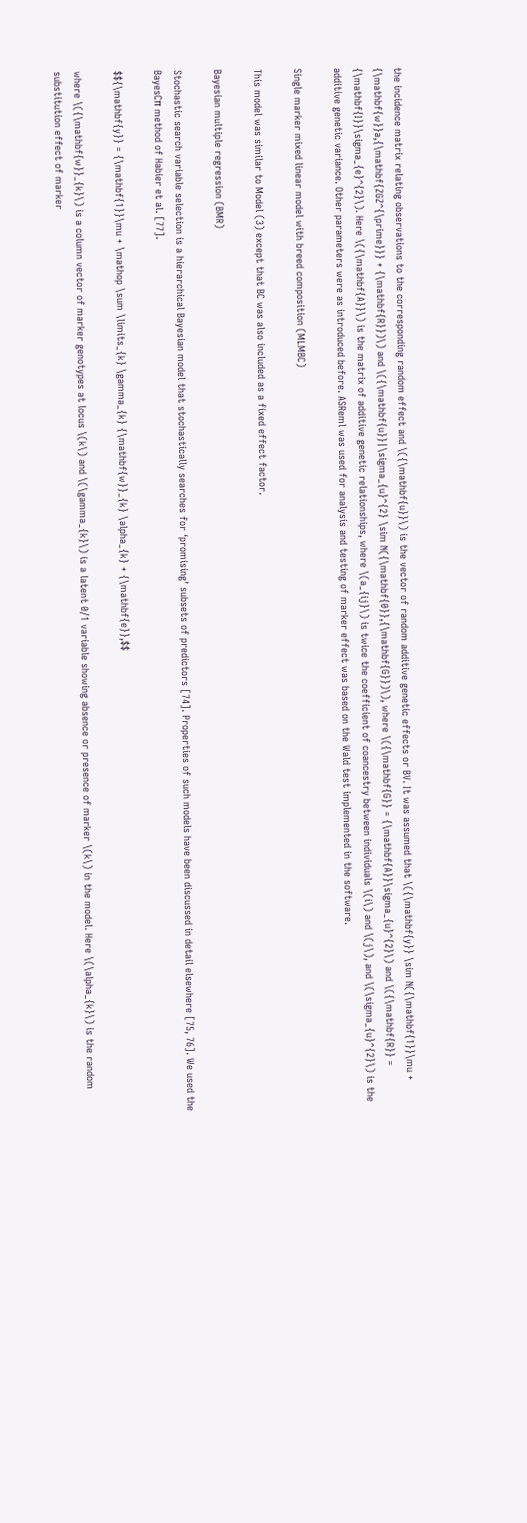the incidence matrix relating observations to the corresponding random effect and \({\mathbf{u}}\) is the vector of random additive genetic effects or BV. It was assumed that \({\mathbf{y}} \sim N({\mathbf{1}}\mu + {\mathbf{w}}a,{\mathbf{ZGZ^{\prime}}} + {\mathbf{R}})\) and \({\mathbf{u}}|\sigma_{u}^{2} \sim N({\mathbf{0}},{\mathbf{G}})\), where \({\mathbf{G}} = {\mathbf{A}}\sigma_{u}^{2}\) and \({\mathbf{R}} = {\mathbf{I}}\sigma_{e}^{2}\). Here \({\mathbf{A}}\) is the matrix of additive genetic relationships, where \(a_{ij}\) is twice the coefficient of coancestry between individuals \(i\) and \(j\), and \(\sigma_{u}^{2}\) is the additive genetic variance. Other parameters were as introduced before. ASReml was used for analysis and testing of marker effect was based on the Wald test implemented in the software.

Single marker mixed linear model with breed composition (MLMBC)

This model was similar to Model (3) except that BC was also included as a fixed effect factor.

Bayesian multiple regression (BMR)

Stochastic search variable selection is a hierarchical Bayesian model that stochastically searches for ‘promising’ subsets of predictors [74]. Properties of such models have been discussed in detail elsewhere [75, 76]. We used the BayesCπ method of Habier et al. [77].

$${\mathbf{y}} = {\mathbf{1}}\mu + \mathop \sum \limits_{k} \gamma_{k} {\mathbf{w}}_{k} \alpha_{k} + {\mathbf{e}},$$

where \({\mathbf{w}}_{k}\) is a column vector of marker genotypes at locus \(k\) and \(\gamma_{k}\) is a latent 0/1 variable showing absence or presence of marker \(k\) in the model. Here \(\alpha_{k}\) is the random substitution effect of marker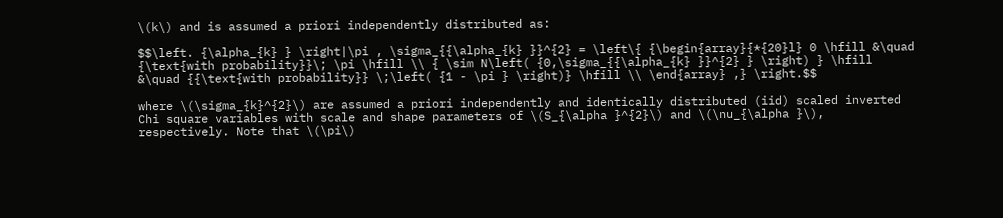\(k\) and is assumed a priori independently distributed as:

$$\left. {\alpha_{k} } \right|\pi , \sigma_{{\alpha_{k} }}^{2} = \left\{ {\begin{array}{*{20}l} 0 \hfill &\quad {\text{with probability}}\; \pi \hfill \\ { \sim N\left( {0,\sigma_{{\alpha_{k} }}^{2} } \right) } \hfill &\quad {{\text{with probability}} \;\left( {1 - \pi } \right)} \hfill \\ \end{array} ,} \right.$$

where \(\sigma_{k}^{2}\) are assumed a priori independently and identically distributed (iid) scaled inverted Chi square variables with scale and shape parameters of \(S_{\alpha }^{2}\) and \(\nu_{\alpha }\), respectively. Note that \(\pi\)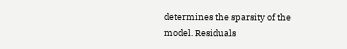determines the sparsity of the model. Residuals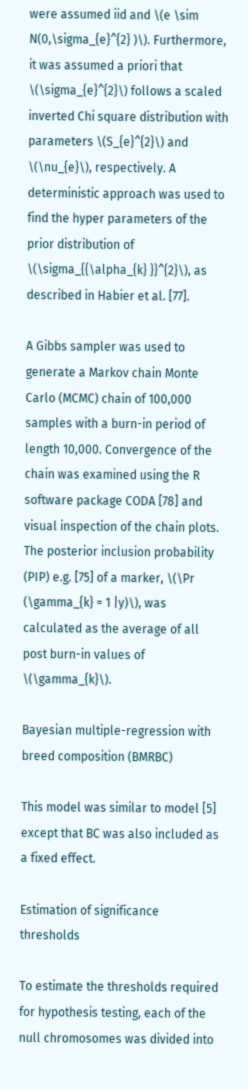were assumed iid and \(e \sim N(0,\sigma_{e}^{2} )\). Furthermore, it was assumed a priori that \(\sigma_{e}^{2}\) follows a scaled inverted Chi square distribution with parameters \(S_{e}^{2}\) and \(\nu_{e}\), respectively. A deterministic approach was used to find the hyper parameters of the prior distribution of \(\sigma_{{\alpha_{k} }}^{2}\), as described in Habier et al. [77].

A Gibbs sampler was used to generate a Markov chain Monte Carlo (MCMC) chain of 100,000 samples with a burn-in period of length 10,000. Convergence of the chain was examined using the R software package CODA [78] and visual inspection of the chain plots. The posterior inclusion probability (PIP) e.g. [75] of a marker, \(\Pr (\gamma_{k} = 1 |y)\), was calculated as the average of all post burn-in values of \(\gamma_{k}\).

Bayesian multiple-regression with breed composition (BMRBC)

This model was similar to model [5] except that BC was also included as a fixed effect.

Estimation of significance thresholds

To estimate the thresholds required for hypothesis testing, each of the null chromosomes was divided into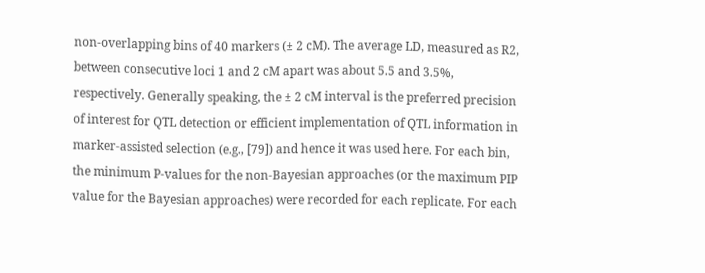non-overlapping bins of 40 markers (± 2 cM). The average LD, measured as R2, between consecutive loci 1 and 2 cM apart was about 5.5 and 3.5%, respectively. Generally speaking, the ± 2 cM interval is the preferred precision of interest for QTL detection or efficient implementation of QTL information in marker-assisted selection (e.g., [79]) and hence it was used here. For each bin, the minimum P-values for the non-Bayesian approaches (or the maximum PIP value for the Bayesian approaches) were recorded for each replicate. For each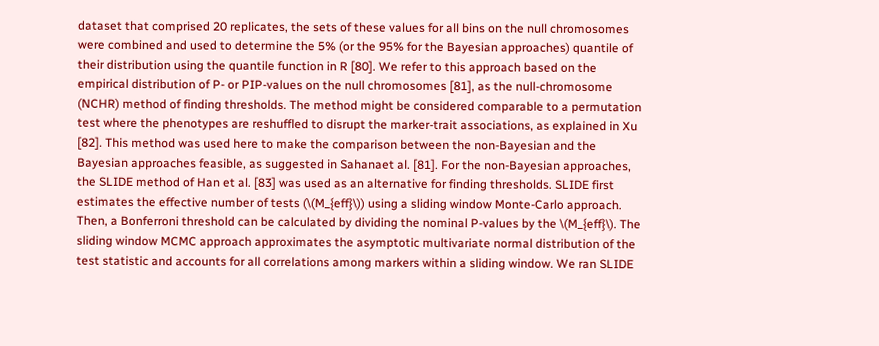dataset that comprised 20 replicates, the sets of these values for all bins on the null chromosomes were combined and used to determine the 5% (or the 95% for the Bayesian approaches) quantile of their distribution using the quantile function in R [80]. We refer to this approach based on the empirical distribution of P- or PIP-values on the null chromosomes [81], as the null-chromosome (NCHR) method of finding thresholds. The method might be considered comparable to a permutation test where the phenotypes are reshuffled to disrupt the marker-trait associations, as explained in Xu [82]. This method was used here to make the comparison between the non-Bayesian and the Bayesian approaches feasible, as suggested in Sahanaet al. [81]. For the non-Bayesian approaches, the SLIDE method of Han et al. [83] was used as an alternative for finding thresholds. SLIDE first estimates the effective number of tests (\(M_{eff}\)) using a sliding window Monte-Carlo approach. Then, a Bonferroni threshold can be calculated by dividing the nominal P-values by the \(M_{eff}\). The sliding window MCMC approach approximates the asymptotic multivariate normal distribution of the test statistic and accounts for all correlations among markers within a sliding window. We ran SLIDE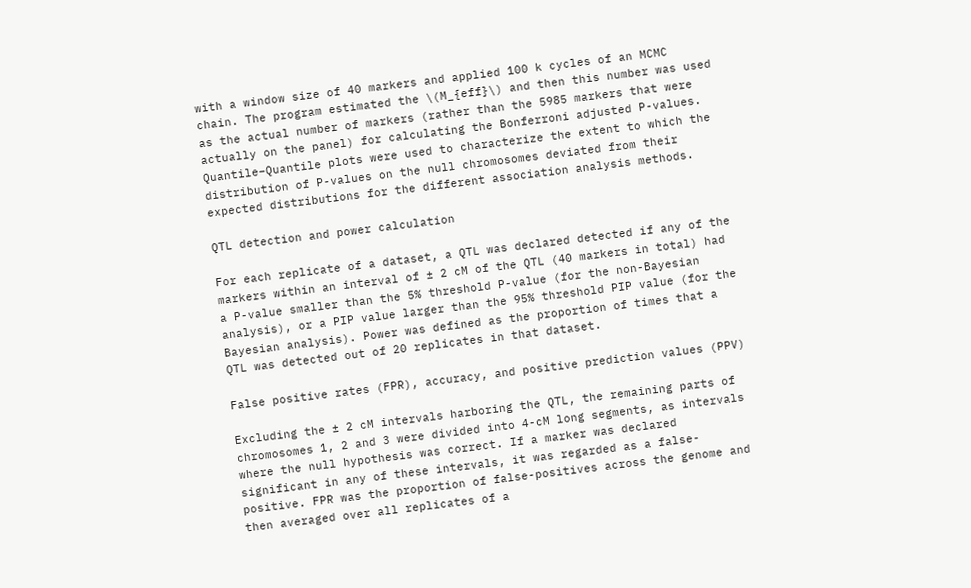with a window size of 40 markers and applied 100 k cycles of an MCMC chain. The program estimated the \(M_{eff}\) and then this number was used as the actual number of markers (rather than the 5985 markers that were actually on the panel) for calculating the Bonferroni adjusted P-values. Quantile–Quantile plots were used to characterize the extent to which the distribution of P-values on the null chromosomes deviated from their expected distributions for the different association analysis methods.

QTL detection and power calculation

For each replicate of a dataset, a QTL was declared detected if any of the markers within an interval of ± 2 cM of the QTL (40 markers in total) had a P-value smaller than the 5% threshold P-value (for the non-Bayesian analysis), or a PIP value larger than the 95% threshold PIP value (for the Bayesian analysis). Power was defined as the proportion of times that a QTL was detected out of 20 replicates in that dataset.

False positive rates (FPR), accuracy, and positive prediction values (PPV)

Excluding the ± 2 cM intervals harboring the QTL, the remaining parts of chromosomes 1, 2 and 3 were divided into 4-cM long segments, as intervals where the null hypothesis was correct. If a marker was declared significant in any of these intervals, it was regarded as a false-positive. FPR was the proportion of false-positives across the genome and then averaged over all replicates of a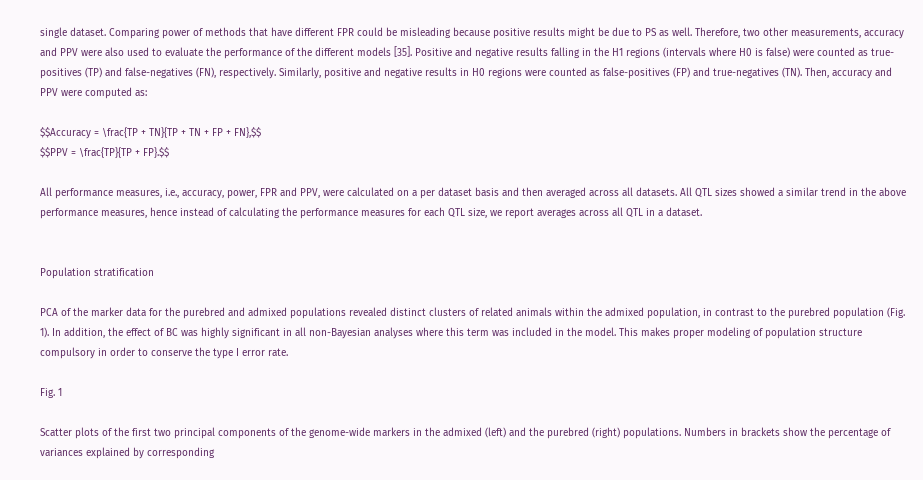single dataset. Comparing power of methods that have different FPR could be misleading because positive results might be due to PS as well. Therefore, two other measurements, accuracy and PPV were also used to evaluate the performance of the different models [35]. Positive and negative results falling in the H1 regions (intervals where H0 is false) were counted as true-positives (TP) and false-negatives (FN), respectively. Similarly, positive and negative results in H0 regions were counted as false-positives (FP) and true-negatives (TN). Then, accuracy and PPV were computed as:

$$Accuracy = \frac{TP + TN}{TP + TN + FP + FN},$$
$$PPV = \frac{TP}{TP + FP}.$$

All performance measures, i.e., accuracy, power, FPR and PPV, were calculated on a per dataset basis and then averaged across all datasets. All QTL sizes showed a similar trend in the above performance measures, hence instead of calculating the performance measures for each QTL size, we report averages across all QTL in a dataset.


Population stratification

PCA of the marker data for the purebred and admixed populations revealed distinct clusters of related animals within the admixed population, in contrast to the purebred population (Fig. 1). In addition, the effect of BC was highly significant in all non-Bayesian analyses where this term was included in the model. This makes proper modeling of population structure compulsory in order to conserve the type I error rate.

Fig. 1

Scatter plots of the first two principal components of the genome-wide markers in the admixed (left) and the purebred (right) populations. Numbers in brackets show the percentage of variances explained by corresponding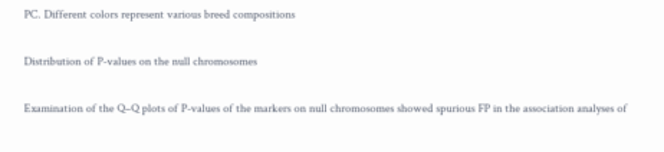PC. Different colors represent various breed compositions

Distribution of P-values on the null chromosomes

Examination of the Q–Q plots of P-values of the markers on null chromosomes showed spurious FP in the association analyses of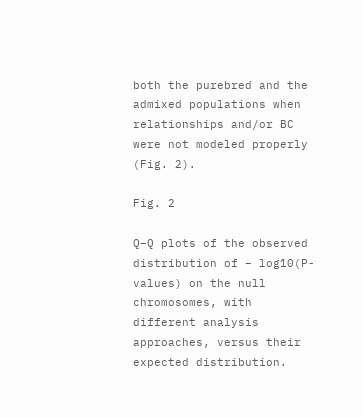both the purebred and the admixed populations when relationships and/or BC were not modeled properly (Fig. 2).

Fig. 2

Q–Q plots of the observed distribution of − log10(P-values) on the null chromosomes, with different analysis approaches, versus their expected distribution.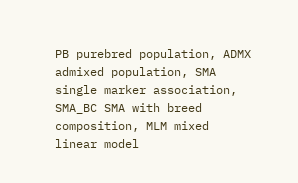PB purebred population, ADMX admixed population, SMA single marker association, SMA_BC SMA with breed composition, MLM mixed linear model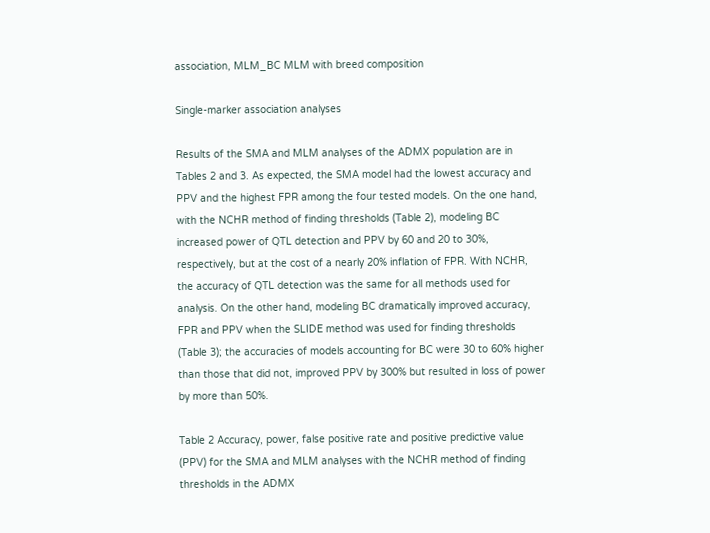association, MLM_BC MLM with breed composition

Single-marker association analyses

Results of the SMA and MLM analyses of the ADMX population are in Tables 2 and 3. As expected, the SMA model had the lowest accuracy and PPV and the highest FPR among the four tested models. On the one hand, with the NCHR method of finding thresholds (Table 2), modeling BC increased power of QTL detection and PPV by 60 and 20 to 30%, respectively, but at the cost of a nearly 20% inflation of FPR. With NCHR, the accuracy of QTL detection was the same for all methods used for analysis. On the other hand, modeling BC dramatically improved accuracy, FPR and PPV when the SLIDE method was used for finding thresholds (Table 3); the accuracies of models accounting for BC were 30 to 60% higher than those that did not, improved PPV by 300% but resulted in loss of power by more than 50%.

Table 2 Accuracy, power, false positive rate and positive predictive value (PPV) for the SMA and MLM analyses with the NCHR method of finding thresholds in the ADMX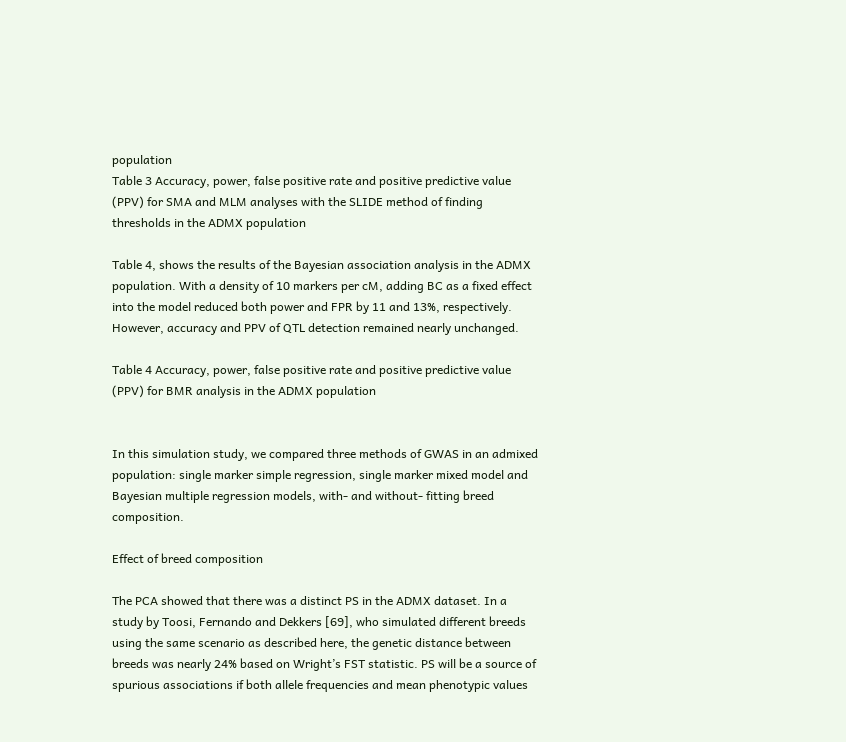population
Table 3 Accuracy, power, false positive rate and positive predictive value (PPV) for SMA and MLM analyses with the SLIDE method of finding thresholds in the ADMX population

Table 4, shows the results of the Bayesian association analysis in the ADMX population. With a density of 10 markers per cM, adding BC as a fixed effect into the model reduced both power and FPR by 11 and 13%, respectively. However, accuracy and PPV of QTL detection remained nearly unchanged.

Table 4 Accuracy, power, false positive rate and positive predictive value (PPV) for BMR analysis in the ADMX population


In this simulation study, we compared three methods of GWAS in an admixed population: single marker simple regression, single marker mixed model and Bayesian multiple regression models, with- and without- fitting breed composition.

Effect of breed composition

The PCA showed that there was a distinct PS in the ADMX dataset. In a study by Toosi, Fernando and Dekkers [69], who simulated different breeds using the same scenario as described here, the genetic distance between breeds was nearly 24% based on Wright’s FST statistic. PS will be a source of spurious associations if both allele frequencies and mean phenotypic values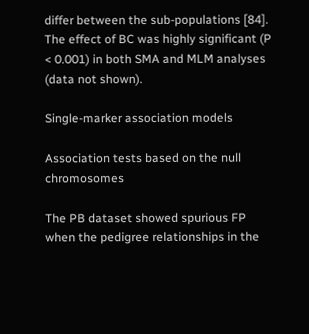differ between the sub-populations [84]. The effect of BC was highly significant (P < 0.001) in both SMA and MLM analyses (data not shown).

Single-marker association models

Association tests based on the null chromosomes

The PB dataset showed spurious FP when the pedigree relationships in the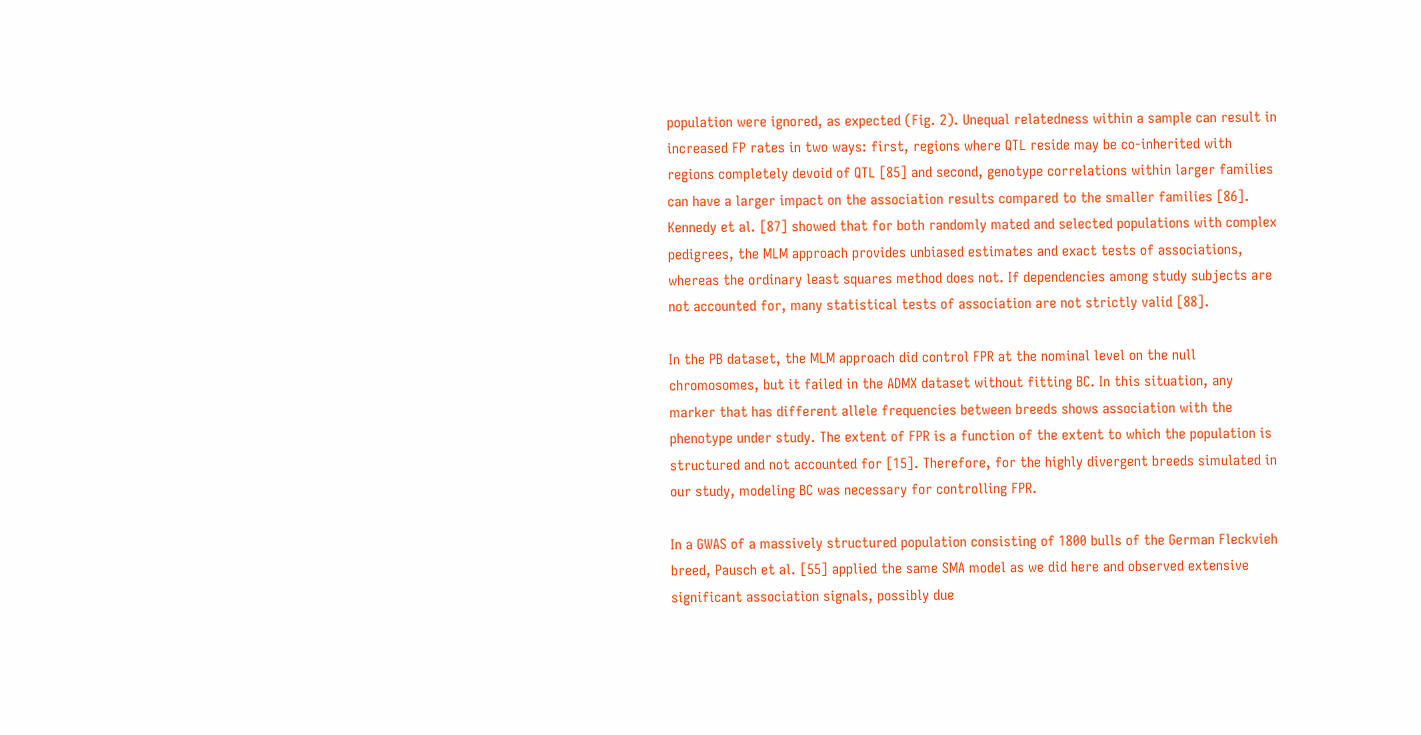population were ignored, as expected (Fig. 2). Unequal relatedness within a sample can result in increased FP rates in two ways: first, regions where QTL reside may be co-inherited with regions completely devoid of QTL [85] and second, genotype correlations within larger families can have a larger impact on the association results compared to the smaller families [86]. Kennedy et al. [87] showed that for both randomly mated and selected populations with complex pedigrees, the MLM approach provides unbiased estimates and exact tests of associations, whereas the ordinary least squares method does not. If dependencies among study subjects are not accounted for, many statistical tests of association are not strictly valid [88].

In the PB dataset, the MLM approach did control FPR at the nominal level on the null chromosomes, but it failed in the ADMX dataset without fitting BC. In this situation, any marker that has different allele frequencies between breeds shows association with the phenotype under study. The extent of FPR is a function of the extent to which the population is structured and not accounted for [15]. Therefore, for the highly divergent breeds simulated in our study, modeling BC was necessary for controlling FPR.

In a GWAS of a massively structured population consisting of 1800 bulls of the German Fleckvieh breed, Pausch et al. [55] applied the same SMA model as we did here and observed extensive significant association signals, possibly due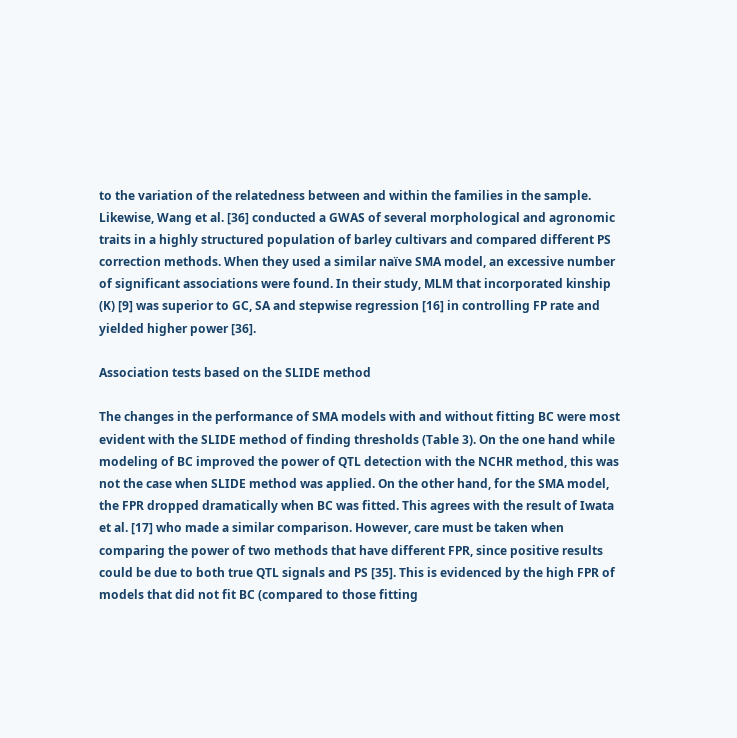to the variation of the relatedness between and within the families in the sample. Likewise, Wang et al. [36] conducted a GWAS of several morphological and agronomic traits in a highly structured population of barley cultivars and compared different PS correction methods. When they used a similar naïve SMA model, an excessive number of significant associations were found. In their study, MLM that incorporated kinship (K) [9] was superior to GC, SA and stepwise regression [16] in controlling FP rate and yielded higher power [36].

Association tests based on the SLIDE method

The changes in the performance of SMA models with and without fitting BC were most evident with the SLIDE method of finding thresholds (Table 3). On the one hand while modeling of BC improved the power of QTL detection with the NCHR method, this was not the case when SLIDE method was applied. On the other hand, for the SMA model, the FPR dropped dramatically when BC was fitted. This agrees with the result of Iwata et al. [17] who made a similar comparison. However, care must be taken when comparing the power of two methods that have different FPR, since positive results could be due to both true QTL signals and PS [35]. This is evidenced by the high FPR of models that did not fit BC (compared to those fitting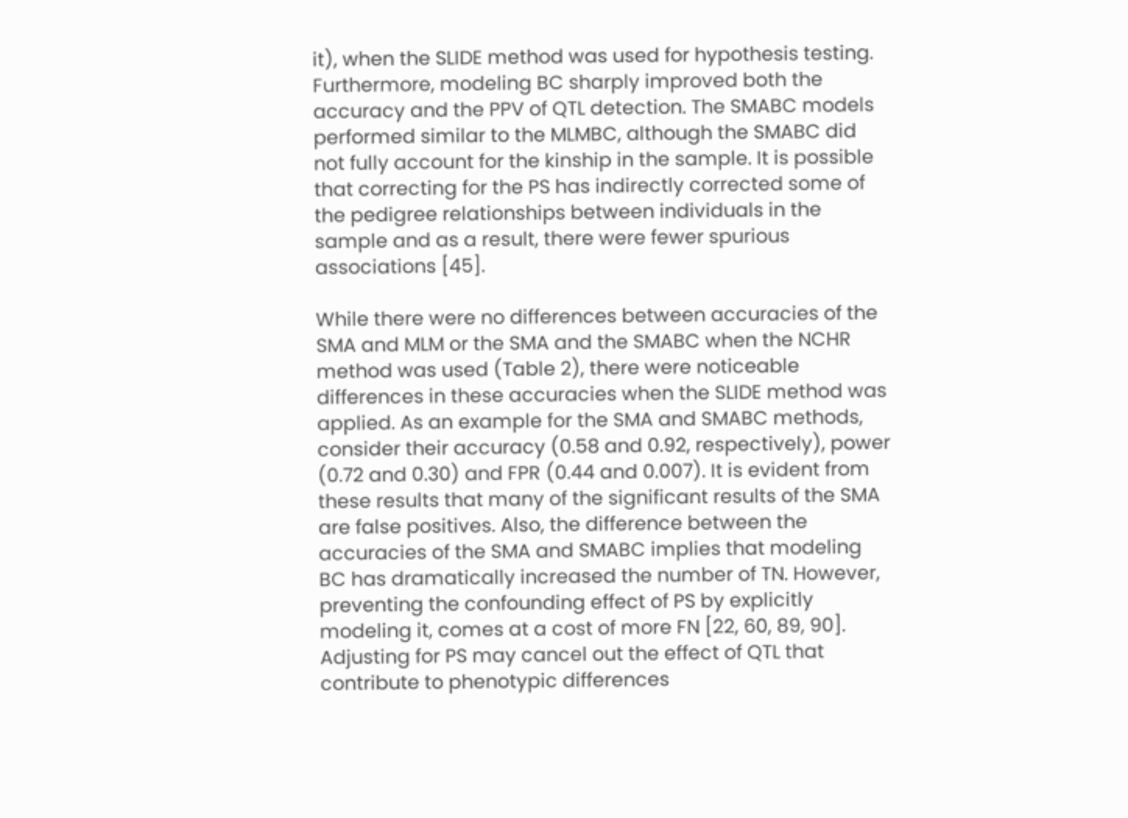it), when the SLIDE method was used for hypothesis testing. Furthermore, modeling BC sharply improved both the accuracy and the PPV of QTL detection. The SMABC models performed similar to the MLMBC, although the SMABC did not fully account for the kinship in the sample. It is possible that correcting for the PS has indirectly corrected some of the pedigree relationships between individuals in the sample and as a result, there were fewer spurious associations [45].

While there were no differences between accuracies of the SMA and MLM or the SMA and the SMABC when the NCHR method was used (Table 2), there were noticeable differences in these accuracies when the SLIDE method was applied. As an example for the SMA and SMABC methods, consider their accuracy (0.58 and 0.92, respectively), power (0.72 and 0.30) and FPR (0.44 and 0.007). It is evident from these results that many of the significant results of the SMA are false positives. Also, the difference between the accuracies of the SMA and SMABC implies that modeling BC has dramatically increased the number of TN. However, preventing the confounding effect of PS by explicitly modeling it, comes at a cost of more FN [22, 60, 89, 90]. Adjusting for PS may cancel out the effect of QTL that contribute to phenotypic differences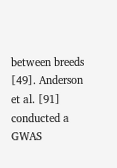between breeds [49]. Anderson et al. [91] conducted a GWAS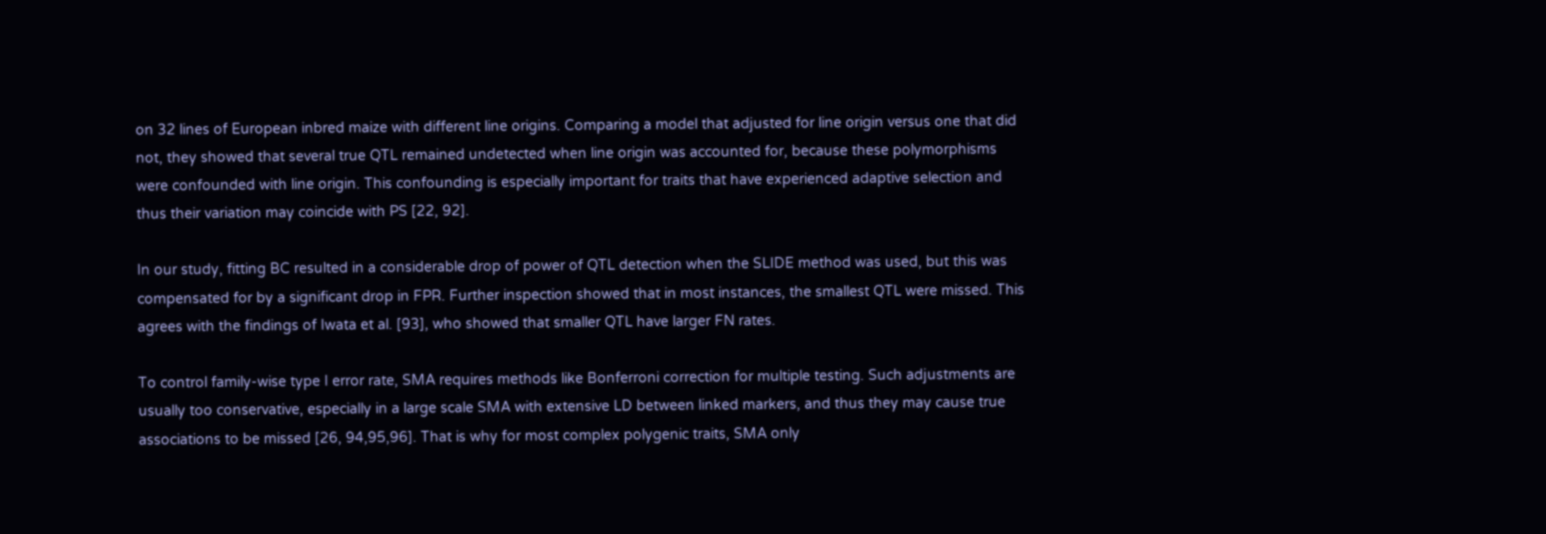on 32 lines of European inbred maize with different line origins. Comparing a model that adjusted for line origin versus one that did not, they showed that several true QTL remained undetected when line origin was accounted for, because these polymorphisms were confounded with line origin. This confounding is especially important for traits that have experienced adaptive selection and thus their variation may coincide with PS [22, 92].

In our study, fitting BC resulted in a considerable drop of power of QTL detection when the SLIDE method was used, but this was compensated for by a significant drop in FPR. Further inspection showed that in most instances, the smallest QTL were missed. This agrees with the findings of Iwata et al. [93], who showed that smaller QTL have larger FN rates.

To control family-wise type I error rate, SMA requires methods like Bonferroni correction for multiple testing. Such adjustments are usually too conservative, especially in a large scale SMA with extensive LD between linked markers, and thus they may cause true associations to be missed [26, 94,95,96]. That is why for most complex polygenic traits, SMA only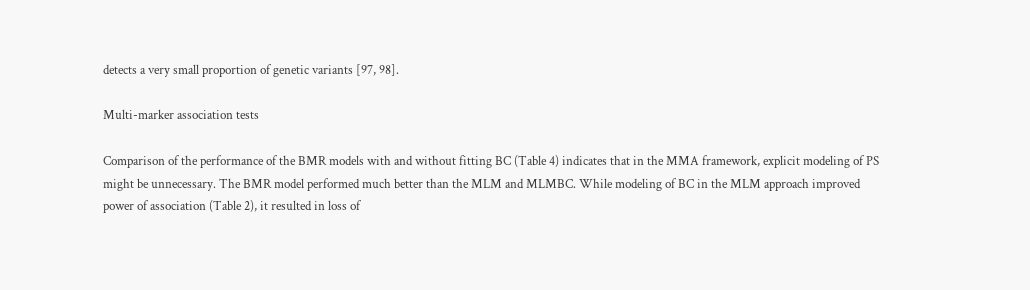detects a very small proportion of genetic variants [97, 98].

Multi-marker association tests

Comparison of the performance of the BMR models with and without fitting BC (Table 4) indicates that in the MMA framework, explicit modeling of PS might be unnecessary. The BMR model performed much better than the MLM and MLMBC. While modeling of BC in the MLM approach improved power of association (Table 2), it resulted in loss of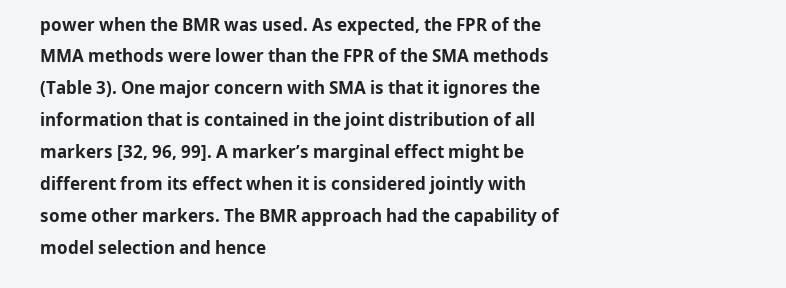power when the BMR was used. As expected, the FPR of the MMA methods were lower than the FPR of the SMA methods (Table 3). One major concern with SMA is that it ignores the information that is contained in the joint distribution of all markers [32, 96, 99]. A marker’s marginal effect might be different from its effect when it is considered jointly with some other markers. The BMR approach had the capability of model selection and hence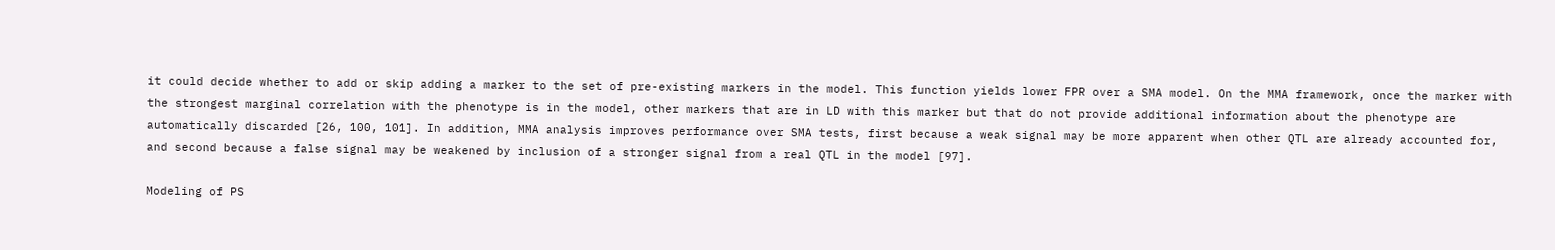it could decide whether to add or skip adding a marker to the set of pre-existing markers in the model. This function yields lower FPR over a SMA model. On the MMA framework, once the marker with the strongest marginal correlation with the phenotype is in the model, other markers that are in LD with this marker but that do not provide additional information about the phenotype are automatically discarded [26, 100, 101]. In addition, MMA analysis improves performance over SMA tests, first because a weak signal may be more apparent when other QTL are already accounted for, and second because a false signal may be weakened by inclusion of a stronger signal from a real QTL in the model [97].

Modeling of PS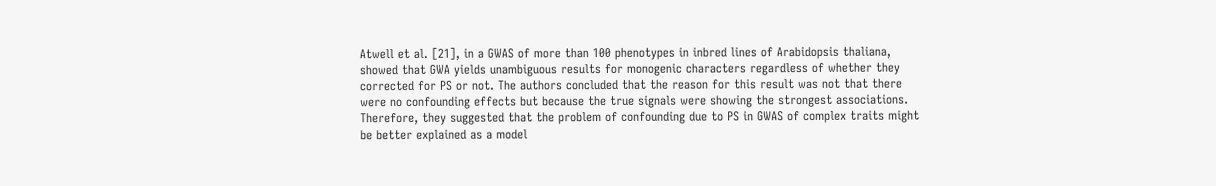Atwell et al. [21], in a GWAS of more than 100 phenotypes in inbred lines of Arabidopsis thaliana, showed that GWA yields unambiguous results for monogenic characters regardless of whether they corrected for PS or not. The authors concluded that the reason for this result was not that there were no confounding effects but because the true signals were showing the strongest associations. Therefore, they suggested that the problem of confounding due to PS in GWAS of complex traits might be better explained as a model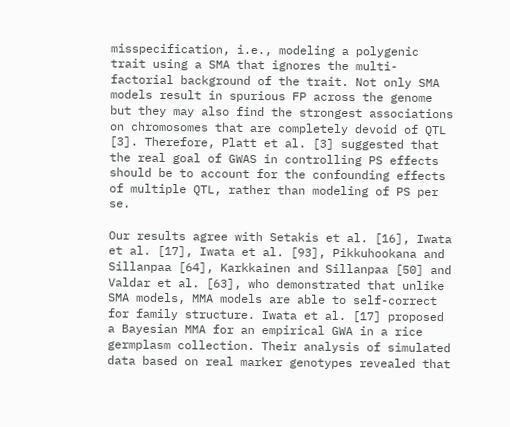misspecification, i.e., modeling a polygenic trait using a SMA that ignores the multi-factorial background of the trait. Not only SMA models result in spurious FP across the genome but they may also find the strongest associations on chromosomes that are completely devoid of QTL [3]. Therefore, Platt et al. [3] suggested that the real goal of GWAS in controlling PS effects should be to account for the confounding effects of multiple QTL, rather than modeling of PS per se.

Our results agree with Setakis et al. [16], Iwata et al. [17], Iwata et al. [93], Pikkuhookana and Sillanpaa [64], Karkkainen and Sillanpaa [50] and Valdar et al. [63], who demonstrated that unlike SMA models, MMA models are able to self-correct for family structure. Iwata et al. [17] proposed a Bayesian MMA for an empirical GWA in a rice germplasm collection. Their analysis of simulated data based on real marker genotypes revealed that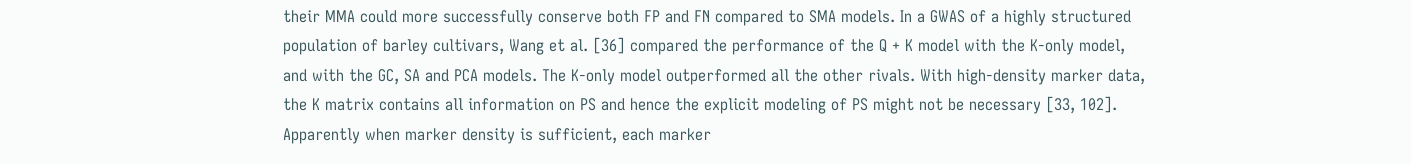their MMA could more successfully conserve both FP and FN compared to SMA models. In a GWAS of a highly structured population of barley cultivars, Wang et al. [36] compared the performance of the Q + K model with the K-only model, and with the GC, SA and PCA models. The K-only model outperformed all the other rivals. With high-density marker data, the K matrix contains all information on PS and hence the explicit modeling of PS might not be necessary [33, 102]. Apparently when marker density is sufficient, each marker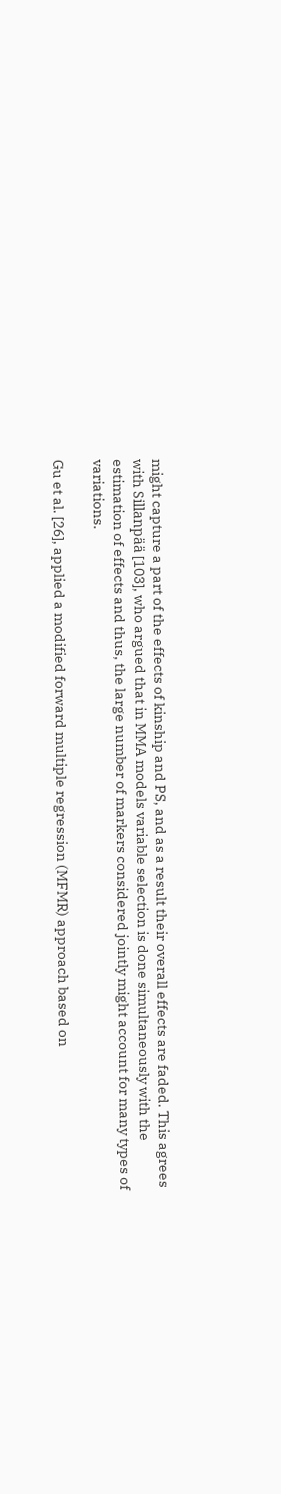might capture a part of the effects of kinship and PS, and as a result their overall effects are faded. This agrees with Sillanpää [103], who argued that in MMA models variable selection is done simultaneously with the estimation of effects and thus, the large number of markers considered jointly might account for many types of variations.

Gu et al. [26], applied a modified forward multiple regression (MFMR) approach based on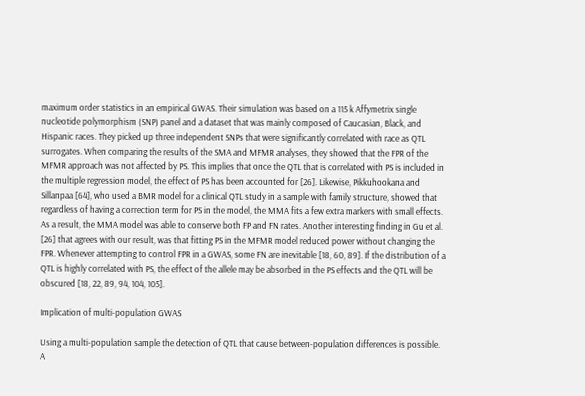maximum order statistics in an empirical GWAS. Their simulation was based on a 115 k Affymetrix single nucleotide polymorphism (SNP) panel and a dataset that was mainly composed of Caucasian, Black, and Hispanic races. They picked up three independent SNPs that were significantly correlated with race as QTL surrogates. When comparing the results of the SMA and MFMR analyses, they showed that the FPR of the MFMR approach was not affected by PS. This implies that once the QTL that is correlated with PS is included in the multiple regression model, the effect of PS has been accounted for [26]. Likewise, Pikkuhookana and Sillanpaa [64], who used a BMR model for a clinical QTL study in a sample with family structure, showed that regardless of having a correction term for PS in the model, the MMA fits a few extra markers with small effects. As a result, the MMA model was able to conserve both FP and FN rates. Another interesting finding in Gu et al. [26] that agrees with our result, was that fitting PS in the MFMR model reduced power without changing the FPR. Whenever attempting to control FPR in a GWAS, some FN are inevitable [18, 60, 89]. If the distribution of a QTL is highly correlated with PS, the effect of the allele may be absorbed in the PS effects and the QTL will be obscured [18, 22, 89, 94, 104, 105].

Implication of multi-population GWAS

Using a multi-population sample the detection of QTL that cause between-population differences is possible. A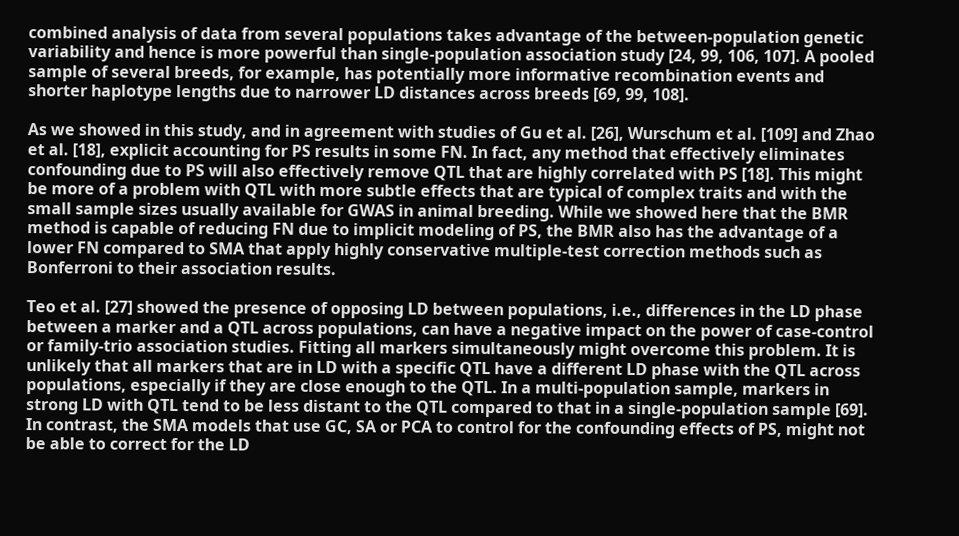combined analysis of data from several populations takes advantage of the between-population genetic variability and hence is more powerful than single-population association study [24, 99, 106, 107]. A pooled sample of several breeds, for example, has potentially more informative recombination events and shorter haplotype lengths due to narrower LD distances across breeds [69, 99, 108].

As we showed in this study, and in agreement with studies of Gu et al. [26], Wurschum et al. [109] and Zhao et al. [18], explicit accounting for PS results in some FN. In fact, any method that effectively eliminates confounding due to PS will also effectively remove QTL that are highly correlated with PS [18]. This might be more of a problem with QTL with more subtle effects that are typical of complex traits and with the small sample sizes usually available for GWAS in animal breeding. While we showed here that the BMR method is capable of reducing FN due to implicit modeling of PS, the BMR also has the advantage of a lower FN compared to SMA that apply highly conservative multiple-test correction methods such as Bonferroni to their association results.

Teo et al. [27] showed the presence of opposing LD between populations, i.e., differences in the LD phase between a marker and a QTL across populations, can have a negative impact on the power of case-control or family-trio association studies. Fitting all markers simultaneously might overcome this problem. It is unlikely that all markers that are in LD with a specific QTL have a different LD phase with the QTL across populations, especially if they are close enough to the QTL. In a multi-population sample, markers in strong LD with QTL tend to be less distant to the QTL compared to that in a single-population sample [69]. In contrast, the SMA models that use GC, SA or PCA to control for the confounding effects of PS, might not be able to correct for the LD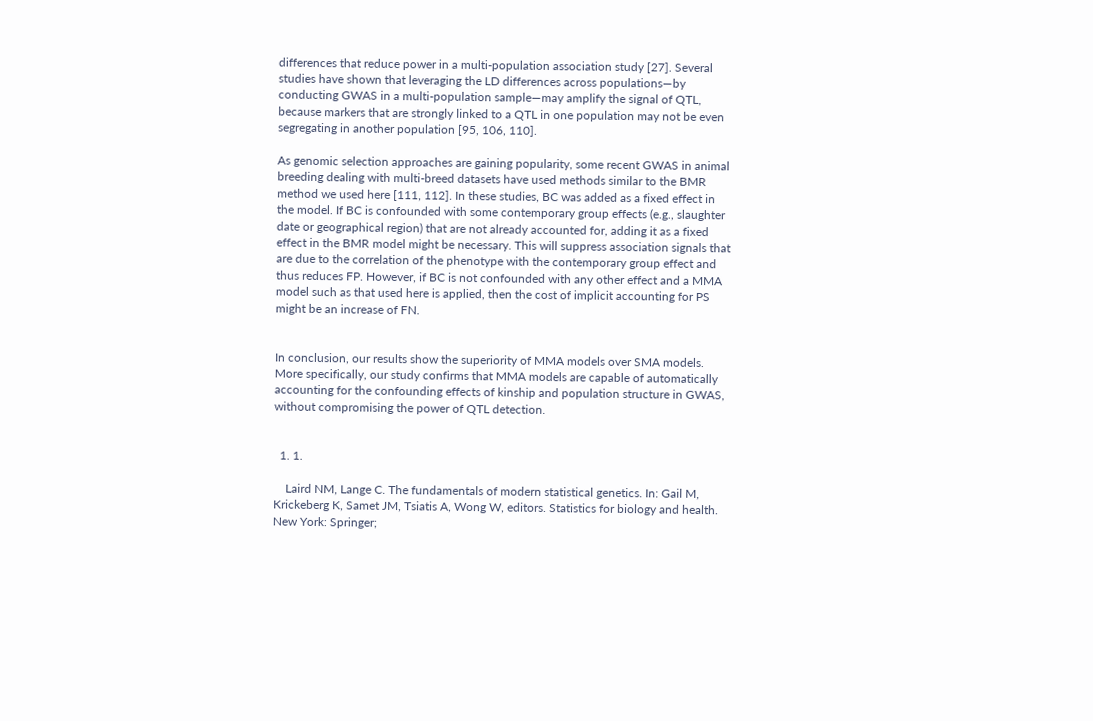differences that reduce power in a multi-population association study [27]. Several studies have shown that leveraging the LD differences across populations—by conducting GWAS in a multi-population sample—may amplify the signal of QTL, because markers that are strongly linked to a QTL in one population may not be even segregating in another population [95, 106, 110].

As genomic selection approaches are gaining popularity, some recent GWAS in animal breeding dealing with multi-breed datasets have used methods similar to the BMR method we used here [111, 112]. In these studies, BC was added as a fixed effect in the model. If BC is confounded with some contemporary group effects (e.g., slaughter date or geographical region) that are not already accounted for, adding it as a fixed effect in the BMR model might be necessary. This will suppress association signals that are due to the correlation of the phenotype with the contemporary group effect and thus reduces FP. However, if BC is not confounded with any other effect and a MMA model such as that used here is applied, then the cost of implicit accounting for PS might be an increase of FN.


In conclusion, our results show the superiority of MMA models over SMA models. More specifically, our study confirms that MMA models are capable of automatically accounting for the confounding effects of kinship and population structure in GWAS, without compromising the power of QTL detection.


  1. 1.

    Laird NM, Lange C. The fundamentals of modern statistical genetics. In: Gail M, Krickeberg K, Samet JM, Tsiatis A, Wong W, editors. Statistics for biology and health. New York: Springer;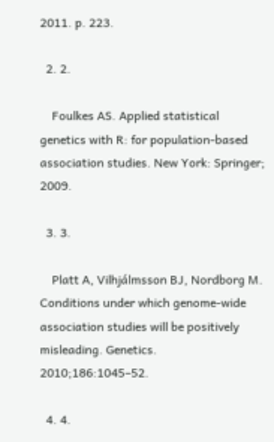2011. p. 223.

  2. 2.

    Foulkes AS. Applied statistical genetics with R: for population-based association studies. New York: Springer; 2009.

  3. 3.

    Platt A, Vilhjálmsson BJ, Nordborg M. Conditions under which genome-wide association studies will be positively misleading. Genetics. 2010;186:1045–52.

  4. 4.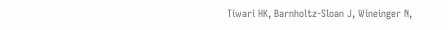Tiwari HK, Barnholtz-Sloan J, Wineinger N,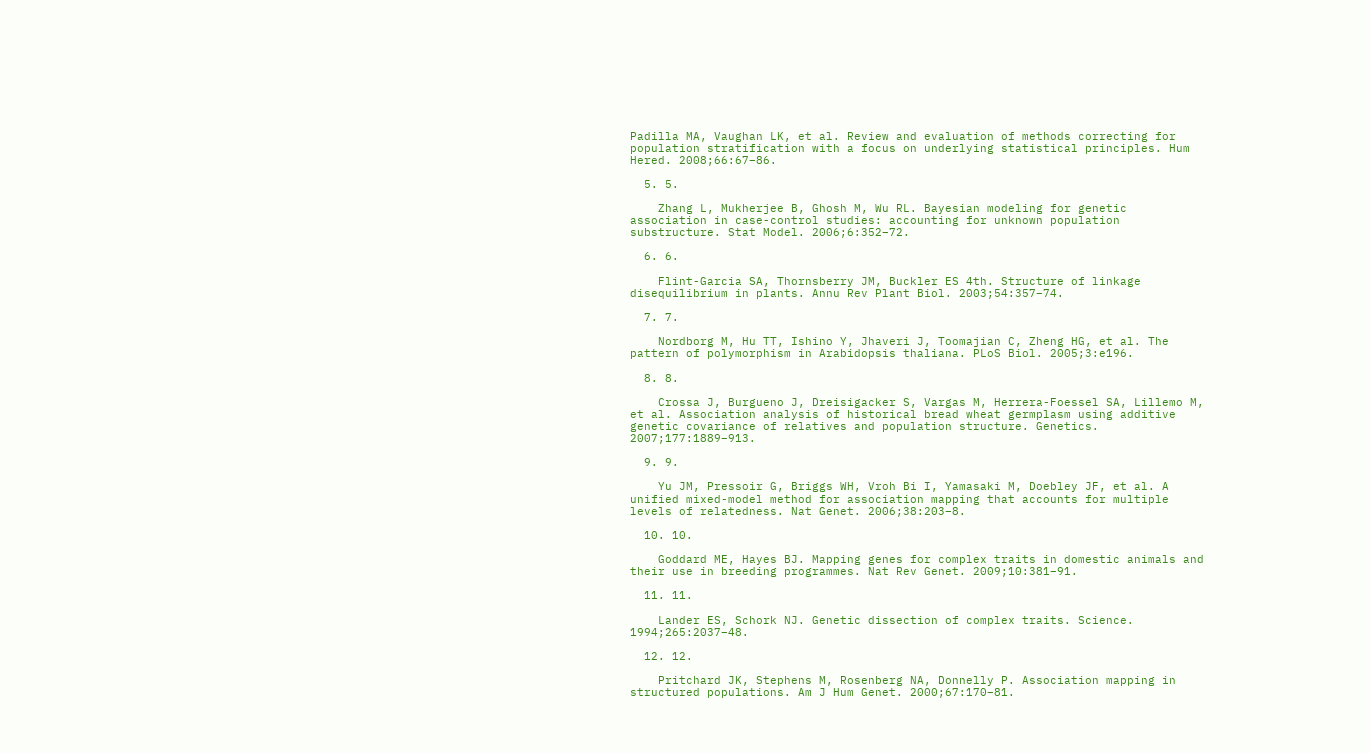Padilla MA, Vaughan LK, et al. Review and evaluation of methods correcting for population stratification with a focus on underlying statistical principles. Hum Hered. 2008;66:67–86.

  5. 5.

    Zhang L, Mukherjee B, Ghosh M, Wu RL. Bayesian modeling for genetic association in case-control studies: accounting for unknown population substructure. Stat Model. 2006;6:352–72.

  6. 6.

    Flint-Garcia SA, Thornsberry JM, Buckler ES 4th. Structure of linkage disequilibrium in plants. Annu Rev Plant Biol. 2003;54:357–74.

  7. 7.

    Nordborg M, Hu TT, Ishino Y, Jhaveri J, Toomajian C, Zheng HG, et al. The pattern of polymorphism in Arabidopsis thaliana. PLoS Biol. 2005;3:e196.

  8. 8.

    Crossa J, Burgueno J, Dreisigacker S, Vargas M, Herrera-Foessel SA, Lillemo M, et al. Association analysis of historical bread wheat germplasm using additive genetic covariance of relatives and population structure. Genetics. 2007;177:1889–913.

  9. 9.

    Yu JM, Pressoir G, Briggs WH, Vroh Bi I, Yamasaki M, Doebley JF, et al. A unified mixed-model method for association mapping that accounts for multiple levels of relatedness. Nat Genet. 2006;38:203–8.

  10. 10.

    Goddard ME, Hayes BJ. Mapping genes for complex traits in domestic animals and their use in breeding programmes. Nat Rev Genet. 2009;10:381–91.

  11. 11.

    Lander ES, Schork NJ. Genetic dissection of complex traits. Science. 1994;265:2037–48.

  12. 12.

    Pritchard JK, Stephens M, Rosenberg NA, Donnelly P. Association mapping in structured populations. Am J Hum Genet. 2000;67:170–81.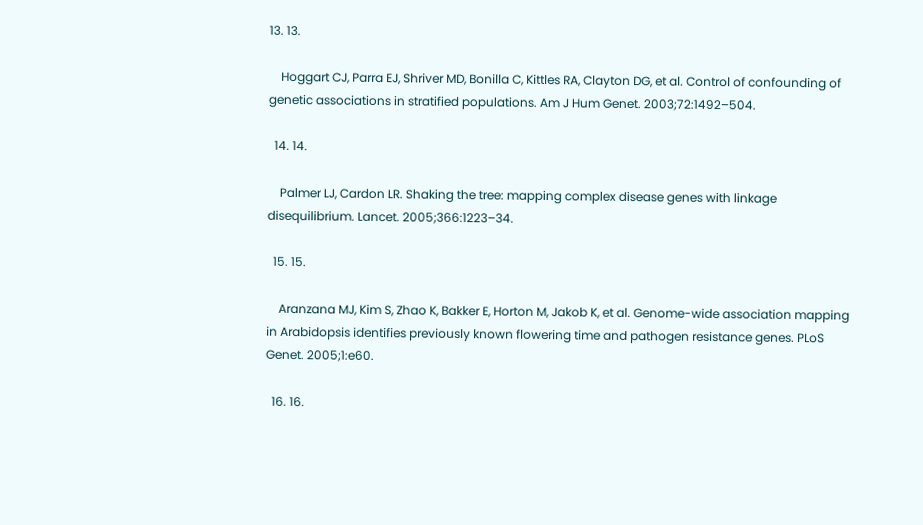13. 13.

    Hoggart CJ, Parra EJ, Shriver MD, Bonilla C, Kittles RA, Clayton DG, et al. Control of confounding of genetic associations in stratified populations. Am J Hum Genet. 2003;72:1492–504.

  14. 14.

    Palmer LJ, Cardon LR. Shaking the tree: mapping complex disease genes with linkage disequilibrium. Lancet. 2005;366:1223–34.

  15. 15.

    Aranzana MJ, Kim S, Zhao K, Bakker E, Horton M, Jakob K, et al. Genome-wide association mapping in Arabidopsis identifies previously known flowering time and pathogen resistance genes. PLoS Genet. 2005;1:e60.

  16. 16.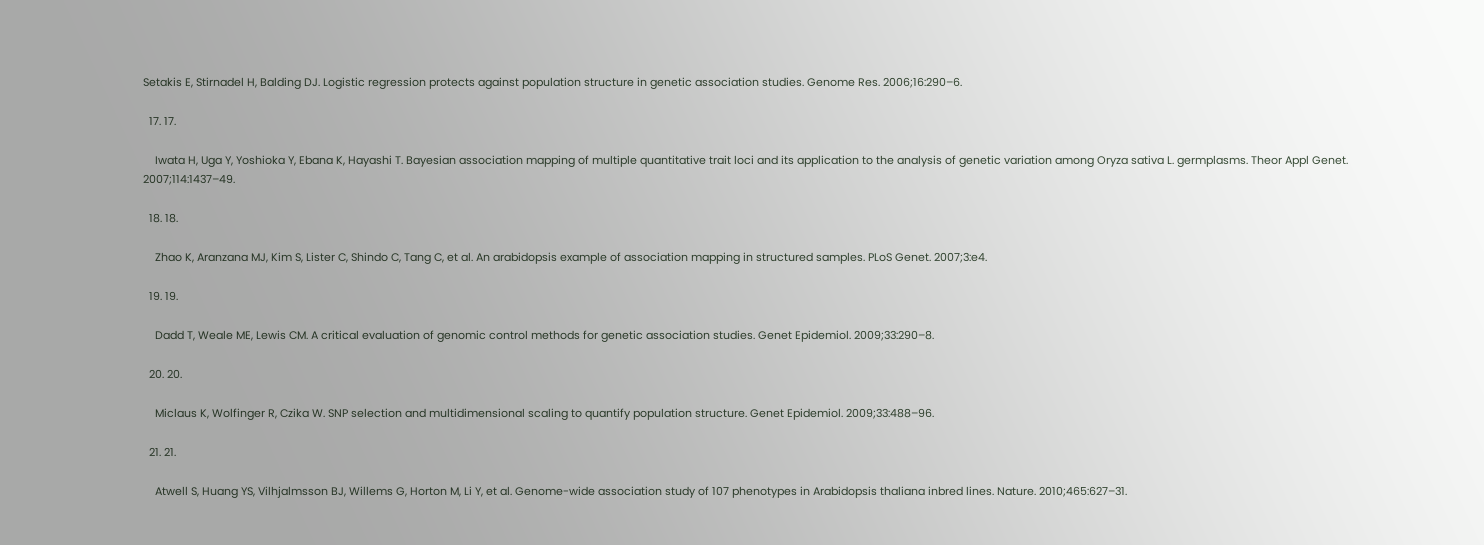Setakis E, Stirnadel H, Balding DJ. Logistic regression protects against population structure in genetic association studies. Genome Res. 2006;16:290–6.

  17. 17.

    Iwata H, Uga Y, Yoshioka Y, Ebana K, Hayashi T. Bayesian association mapping of multiple quantitative trait loci and its application to the analysis of genetic variation among Oryza sativa L. germplasms. Theor Appl Genet. 2007;114:1437–49.

  18. 18.

    Zhao K, Aranzana MJ, Kim S, Lister C, Shindo C, Tang C, et al. An arabidopsis example of association mapping in structured samples. PLoS Genet. 2007;3:e4.

  19. 19.

    Dadd T, Weale ME, Lewis CM. A critical evaluation of genomic control methods for genetic association studies. Genet Epidemiol. 2009;33:290–8.

  20. 20.

    Miclaus K, Wolfinger R, Czika W. SNP selection and multidimensional scaling to quantify population structure. Genet Epidemiol. 2009;33:488–96.

  21. 21.

    Atwell S, Huang YS, Vilhjalmsson BJ, Willems G, Horton M, Li Y, et al. Genome-wide association study of 107 phenotypes in Arabidopsis thaliana inbred lines. Nature. 2010;465:627–31.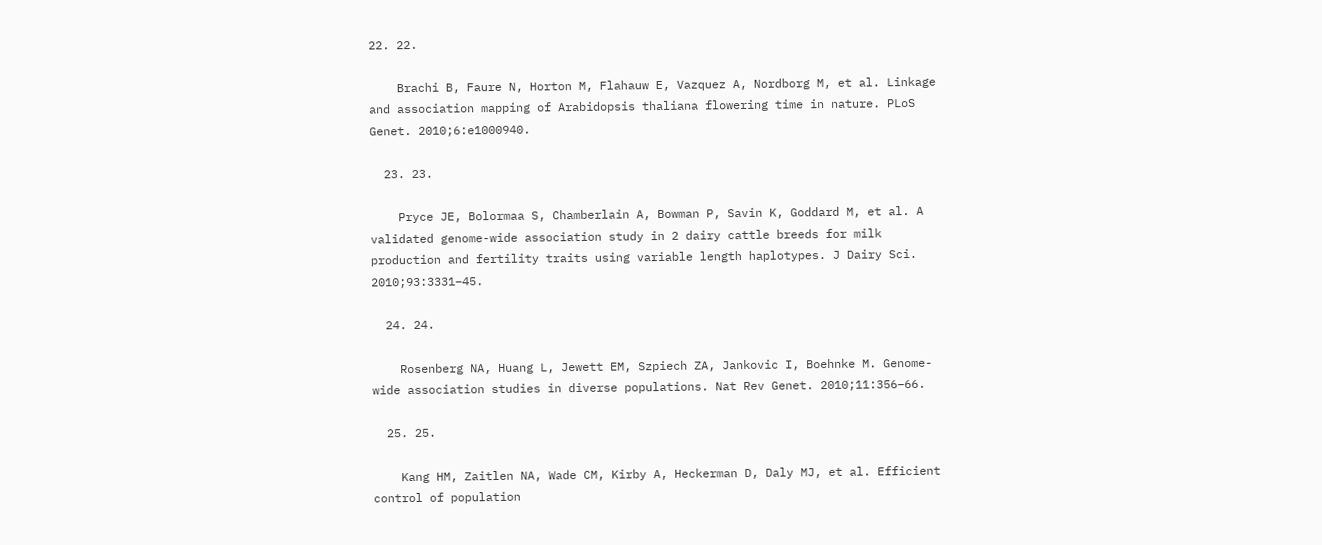22. 22.

    Brachi B, Faure N, Horton M, Flahauw E, Vazquez A, Nordborg M, et al. Linkage and association mapping of Arabidopsis thaliana flowering time in nature. PLoS Genet. 2010;6:e1000940.

  23. 23.

    Pryce JE, Bolormaa S, Chamberlain A, Bowman P, Savin K, Goddard M, et al. A validated genome-wide association study in 2 dairy cattle breeds for milk production and fertility traits using variable length haplotypes. J Dairy Sci. 2010;93:3331–45.

  24. 24.

    Rosenberg NA, Huang L, Jewett EM, Szpiech ZA, Jankovic I, Boehnke M. Genome-wide association studies in diverse populations. Nat Rev Genet. 2010;11:356–66.

  25. 25.

    Kang HM, Zaitlen NA, Wade CM, Kirby A, Heckerman D, Daly MJ, et al. Efficient control of population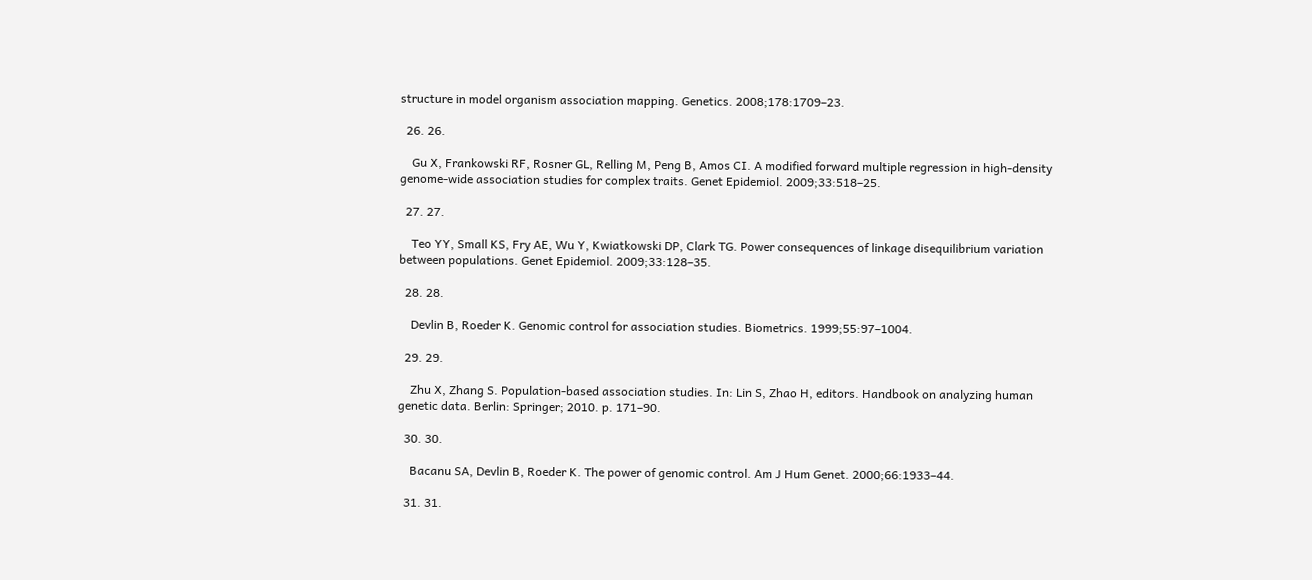structure in model organism association mapping. Genetics. 2008;178:1709–23.

  26. 26.

    Gu X, Frankowski RF, Rosner GL, Relling M, Peng B, Amos CI. A modified forward multiple regression in high-density genome-wide association studies for complex traits. Genet Epidemiol. 2009;33:518–25.

  27. 27.

    Teo YY, Small KS, Fry AE, Wu Y, Kwiatkowski DP, Clark TG. Power consequences of linkage disequilibrium variation between populations. Genet Epidemiol. 2009;33:128–35.

  28. 28.

    Devlin B, Roeder K. Genomic control for association studies. Biometrics. 1999;55:97–1004.

  29. 29.

    Zhu X, Zhang S. Population-based association studies. In: Lin S, Zhao H, editors. Handbook on analyzing human genetic data. Berlin: Springer; 2010. p. 171–90.

  30. 30.

    Bacanu SA, Devlin B, Roeder K. The power of genomic control. Am J Hum Genet. 2000;66:1933–44.

  31. 31.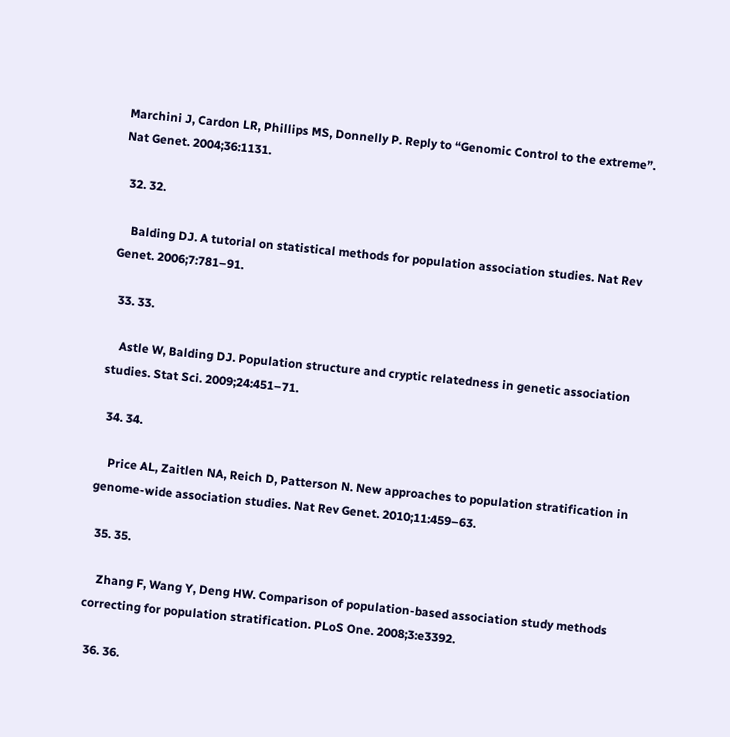Marchini J, Cardon LR, Phillips MS, Donnelly P. Reply to “Genomic Control to the extreme”. Nat Genet. 2004;36:1131.

  32. 32.

    Balding DJ. A tutorial on statistical methods for population association studies. Nat Rev Genet. 2006;7:781–91.

  33. 33.

    Astle W, Balding DJ. Population structure and cryptic relatedness in genetic association studies. Stat Sci. 2009;24:451–71.

  34. 34.

    Price AL, Zaitlen NA, Reich D, Patterson N. New approaches to population stratification in genome-wide association studies. Nat Rev Genet. 2010;11:459–63.

  35. 35.

    Zhang F, Wang Y, Deng HW. Comparison of population-based association study methods correcting for population stratification. PLoS One. 2008;3:e3392.

  36. 36.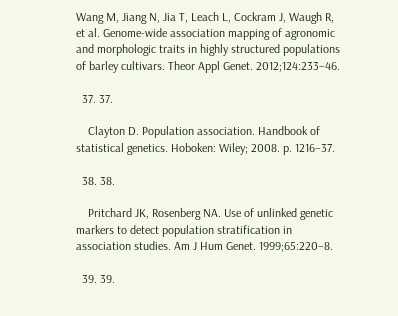Wang M, Jiang N, Jia T, Leach L, Cockram J, Waugh R, et al. Genome-wide association mapping of agronomic and morphologic traits in highly structured populations of barley cultivars. Theor Appl Genet. 2012;124:233–46.

  37. 37.

    Clayton D. Population association. Handbook of statistical genetics. Hoboken: Wiley; 2008. p. 1216–37.

  38. 38.

    Pritchard JK, Rosenberg NA. Use of unlinked genetic markers to detect population stratification in association studies. Am J Hum Genet. 1999;65:220–8.

  39. 39.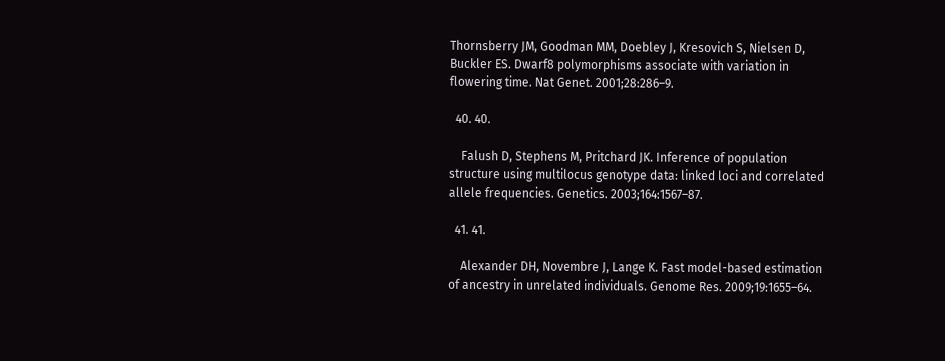Thornsberry JM, Goodman MM, Doebley J, Kresovich S, Nielsen D, Buckler ES. Dwarf8 polymorphisms associate with variation in flowering time. Nat Genet. 2001;28:286–9.

  40. 40.

    Falush D, Stephens M, Pritchard JK. Inference of population structure using multilocus genotype data: linked loci and correlated allele frequencies. Genetics. 2003;164:1567–87.

  41. 41.

    Alexander DH, Novembre J, Lange K. Fast model-based estimation of ancestry in unrelated individuals. Genome Res. 2009;19:1655–64.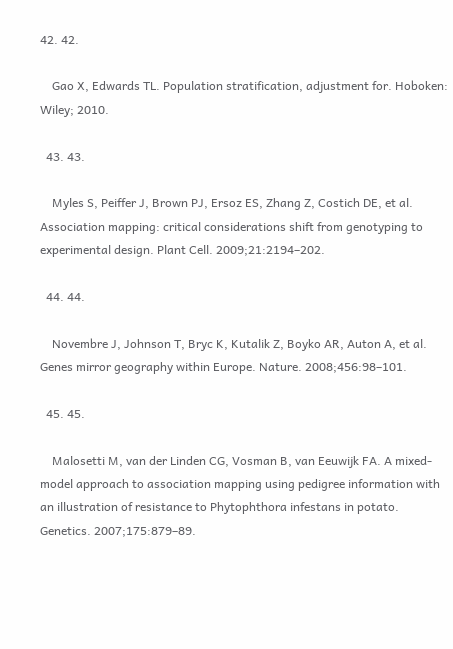42. 42.

    Gao X, Edwards TL. Population stratification, adjustment for. Hoboken: Wiley; 2010.

  43. 43.

    Myles S, Peiffer J, Brown PJ, Ersoz ES, Zhang Z, Costich DE, et al. Association mapping: critical considerations shift from genotyping to experimental design. Plant Cell. 2009;21:2194–202.

  44. 44.

    Novembre J, Johnson T, Bryc K, Kutalik Z, Boyko AR, Auton A, et al. Genes mirror geography within Europe. Nature. 2008;456:98–101.

  45. 45.

    Malosetti M, van der Linden CG, Vosman B, van Eeuwijk FA. A mixed-model approach to association mapping using pedigree information with an illustration of resistance to Phytophthora infestans in potato. Genetics. 2007;175:879–89.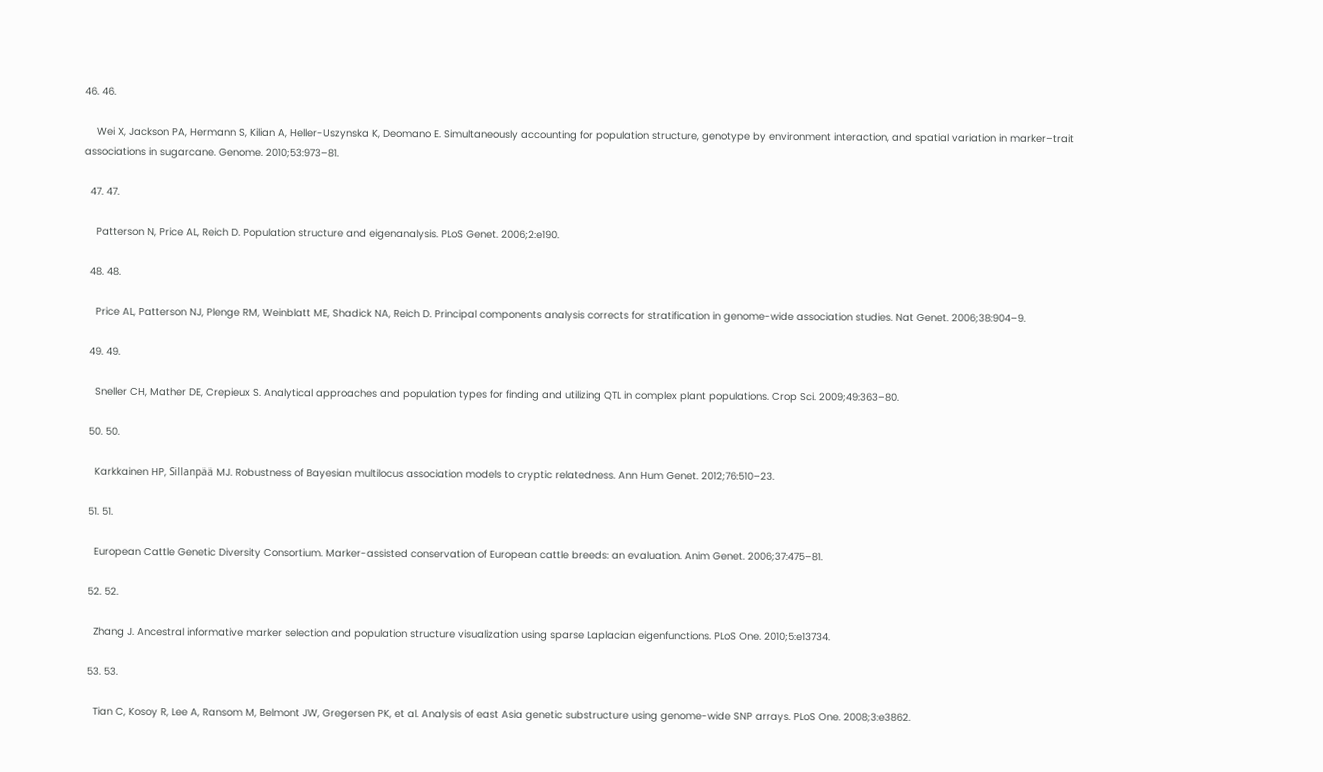46. 46.

    Wei X, Jackson PA, Hermann S, Kilian A, Heller-Uszynska K, Deomano E. Simultaneously accounting for population structure, genotype by environment interaction, and spatial variation in marker–trait associations in sugarcane. Genome. 2010;53:973–81.

  47. 47.

    Patterson N, Price AL, Reich D. Population structure and eigenanalysis. PLoS Genet. 2006;2:e190.

  48. 48.

    Price AL, Patterson NJ, Plenge RM, Weinblatt ME, Shadick NA, Reich D. Principal components analysis corrects for stratification in genome-wide association studies. Nat Genet. 2006;38:904–9.

  49. 49.

    Sneller CH, Mather DE, Crepieux S. Analytical approaches and population types for finding and utilizing QTL in complex plant populations. Crop Sci. 2009;49:363–80.

  50. 50.

    Karkkainen HP, Sillanpää MJ. Robustness of Bayesian multilocus association models to cryptic relatedness. Ann Hum Genet. 2012;76:510–23.

  51. 51.

    European Cattle Genetic Diversity Consortium. Marker-assisted conservation of European cattle breeds: an evaluation. Anim Genet. 2006;37:475–81.

  52. 52.

    Zhang J. Ancestral informative marker selection and population structure visualization using sparse Laplacian eigenfunctions. PLoS One. 2010;5:e13734.

  53. 53.

    Tian C, Kosoy R, Lee A, Ransom M, Belmont JW, Gregersen PK, et al. Analysis of east Asia genetic substructure using genome-wide SNP arrays. PLoS One. 2008;3:e3862.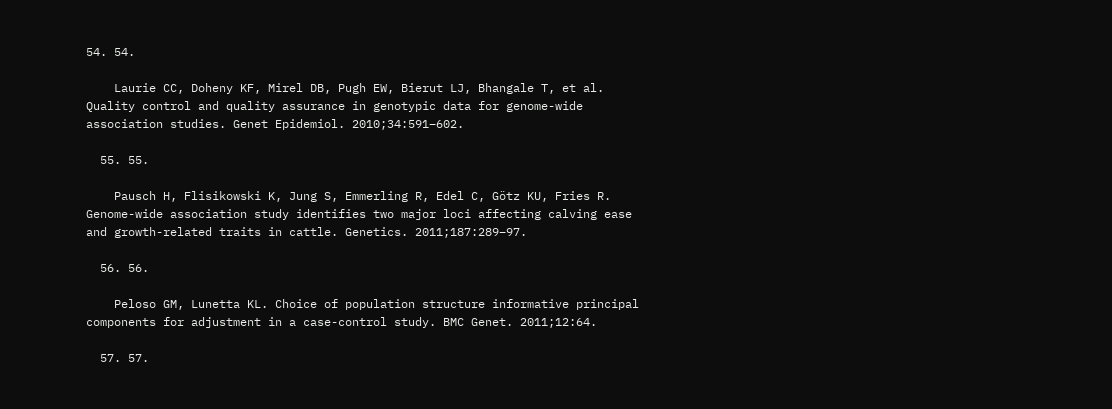54. 54.

    Laurie CC, Doheny KF, Mirel DB, Pugh EW, Bierut LJ, Bhangale T, et al. Quality control and quality assurance in genotypic data for genome-wide association studies. Genet Epidemiol. 2010;34:591–602.

  55. 55.

    Pausch H, Flisikowski K, Jung S, Emmerling R, Edel C, Götz KU, Fries R. Genome-wide association study identifies two major loci affecting calving ease and growth-related traits in cattle. Genetics. 2011;187:289–97.

  56. 56.

    Peloso GM, Lunetta KL. Choice of population structure informative principal components for adjustment in a case-control study. BMC Genet. 2011;12:64.

  57. 57.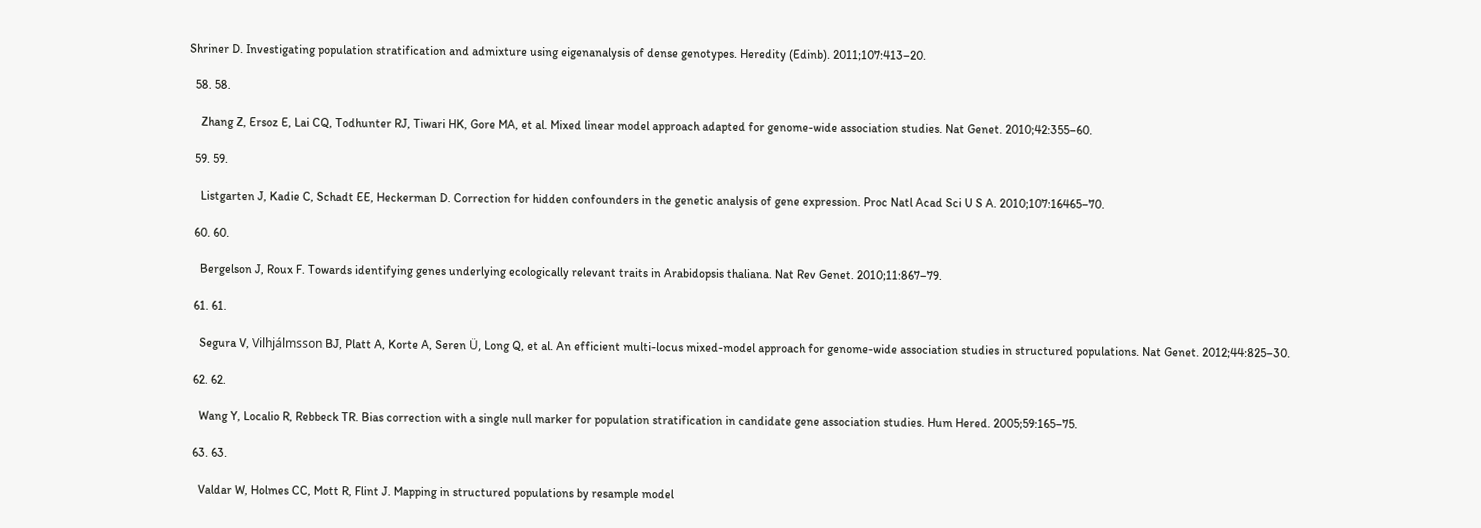Shriner D. Investigating population stratification and admixture using eigenanalysis of dense genotypes. Heredity (Edinb). 2011;107:413–20.

  58. 58.

    Zhang Z, Ersoz E, Lai CQ, Todhunter RJ, Tiwari HK, Gore MA, et al. Mixed linear model approach adapted for genome-wide association studies. Nat Genet. 2010;42:355–60.

  59. 59.

    Listgarten J, Kadie C, Schadt EE, Heckerman D. Correction for hidden confounders in the genetic analysis of gene expression. Proc Natl Acad Sci U S A. 2010;107:16465–70.

  60. 60.

    Bergelson J, Roux F. Towards identifying genes underlying ecologically relevant traits in Arabidopsis thaliana. Nat Rev Genet. 2010;11:867–79.

  61. 61.

    Segura V, Vilhjálmsson BJ, Platt A, Korte A, Seren Ü, Long Q, et al. An efficient multi-locus mixed-model approach for genome-wide association studies in structured populations. Nat Genet. 2012;44:825–30.

  62. 62.

    Wang Y, Localio R, Rebbeck TR. Bias correction with a single null marker for population stratification in candidate gene association studies. Hum Hered. 2005;59:165–75.

  63. 63.

    Valdar W, Holmes CC, Mott R, Flint J. Mapping in structured populations by resample model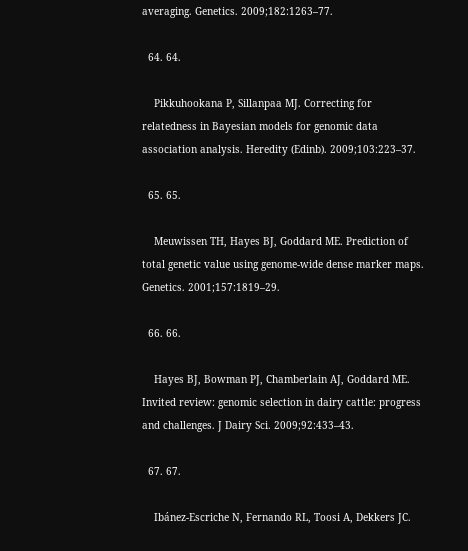averaging. Genetics. 2009;182:1263–77.

  64. 64.

    Pikkuhookana P, Sillanpaa MJ. Correcting for relatedness in Bayesian models for genomic data association analysis. Heredity (Edinb). 2009;103:223–37.

  65. 65.

    Meuwissen TH, Hayes BJ, Goddard ME. Prediction of total genetic value using genome-wide dense marker maps. Genetics. 2001;157:1819–29.

  66. 66.

    Hayes BJ, Bowman PJ, Chamberlain AJ, Goddard ME. Invited review: genomic selection in dairy cattle: progress and challenges. J Dairy Sci. 2009;92:433–43.

  67. 67.

    Ibánez-Escriche N, Fernando RL, Toosi A, Dekkers JC.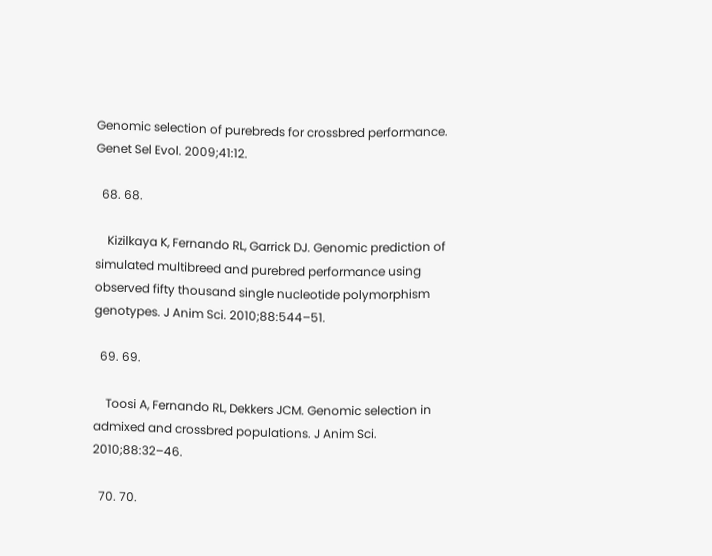Genomic selection of purebreds for crossbred performance. Genet Sel Evol. 2009;41:12.

  68. 68.

    Kizilkaya K, Fernando RL, Garrick DJ. Genomic prediction of simulated multibreed and purebred performance using observed fifty thousand single nucleotide polymorphism genotypes. J Anim Sci. 2010;88:544–51.

  69. 69.

    Toosi A, Fernando RL, Dekkers JCM. Genomic selection in admixed and crossbred populations. J Anim Sci. 2010;88:32–46.

  70. 70.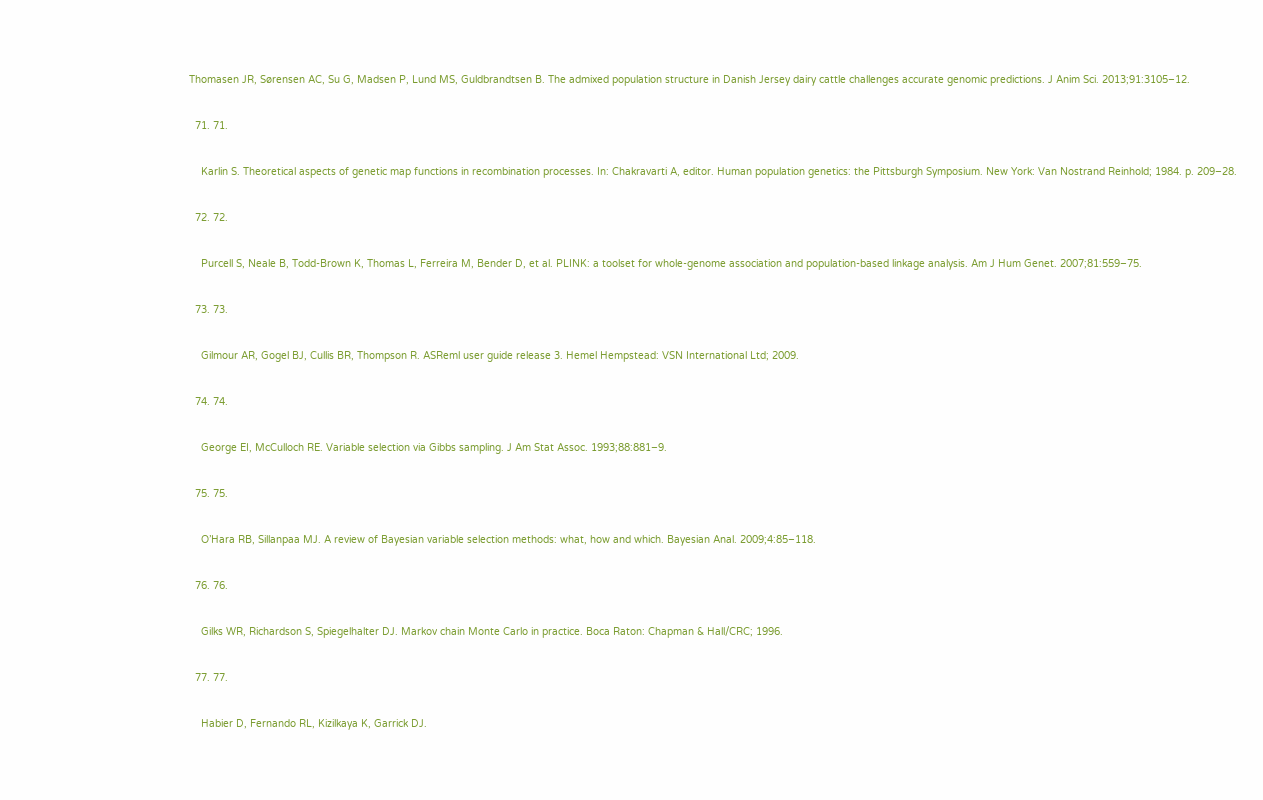Thomasen JR, Sørensen AC, Su G, Madsen P, Lund MS, Guldbrandtsen B. The admixed population structure in Danish Jersey dairy cattle challenges accurate genomic predictions. J Anim Sci. 2013;91:3105–12.

  71. 71.

    Karlin S. Theoretical aspects of genetic map functions in recombination processes. In: Chakravarti A, editor. Human population genetics: the Pittsburgh Symposium. New York: Van Nostrand Reinhold; 1984. p. 209–28.

  72. 72.

    Purcell S, Neale B, Todd-Brown K, Thomas L, Ferreira M, Bender D, et al. PLINK: a toolset for whole-genome association and population-based linkage analysis. Am J Hum Genet. 2007;81:559–75.

  73. 73.

    Gilmour AR, Gogel BJ, Cullis BR, Thompson R. ASReml user guide release 3. Hemel Hempstead: VSN International Ltd; 2009.

  74. 74.

    George EI, McCulloch RE. Variable selection via Gibbs sampling. J Am Stat Assoc. 1993;88:881–9.

  75. 75.

    O’Hara RB, Sillanpaa MJ. A review of Bayesian variable selection methods: what, how and which. Bayesian Anal. 2009;4:85–118.

  76. 76.

    Gilks WR, Richardson S, Spiegelhalter DJ. Markov chain Monte Carlo in practice. Boca Raton: Chapman & Hall/CRC; 1996.

  77. 77.

    Habier D, Fernando RL, Kizilkaya K, Garrick DJ.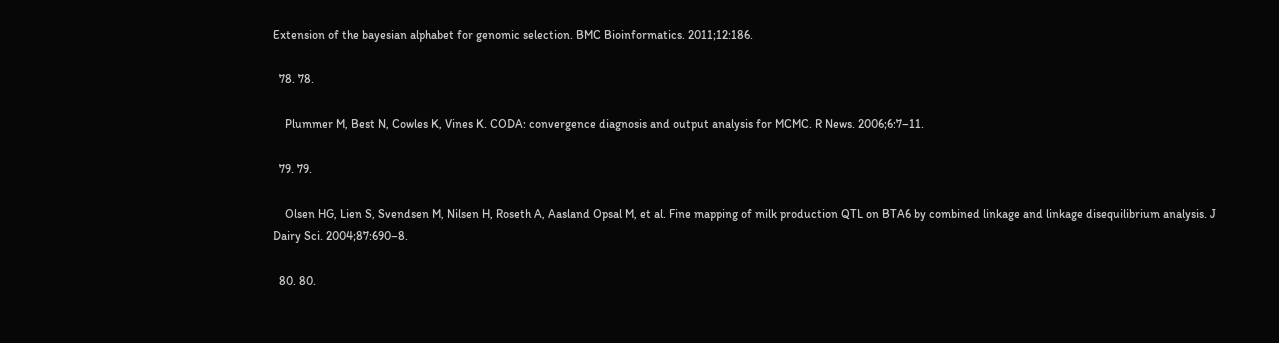Extension of the bayesian alphabet for genomic selection. BMC Bioinformatics. 2011;12:186.

  78. 78.

    Plummer M, Best N, Cowles K, Vines K. CODA: convergence diagnosis and output analysis for MCMC. R News. 2006;6:7–11.

  79. 79.

    Olsen HG, Lien S, Svendsen M, Nilsen H, Roseth A, Aasland Opsal M, et al. Fine mapping of milk production QTL on BTA6 by combined linkage and linkage disequilibrium analysis. J Dairy Sci. 2004;87:690–8.

  80. 80.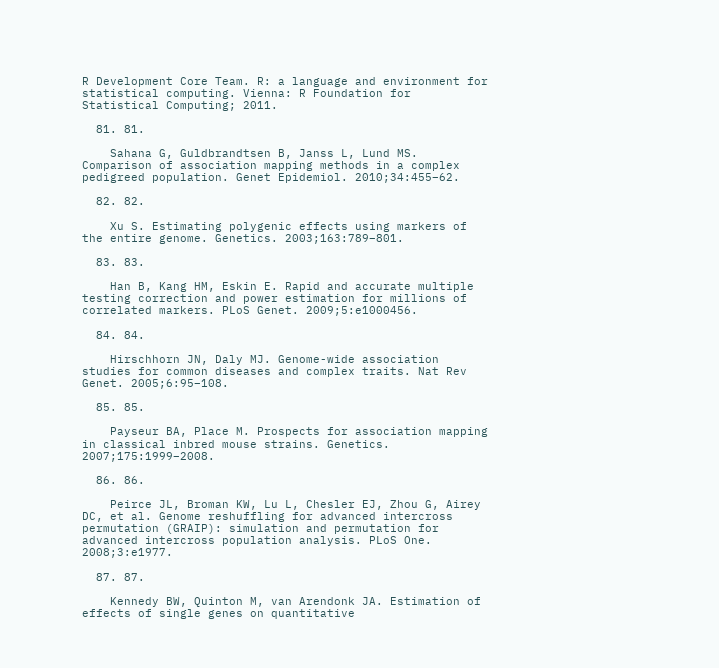R Development Core Team. R: a language and environment for statistical computing. Vienna: R Foundation for Statistical Computing; 2011.

  81. 81.

    Sahana G, Guldbrandtsen B, Janss L, Lund MS. Comparison of association mapping methods in a complex pedigreed population. Genet Epidemiol. 2010;34:455–62.

  82. 82.

    Xu S. Estimating polygenic effects using markers of the entire genome. Genetics. 2003;163:789–801.

  83. 83.

    Han B, Kang HM, Eskin E. Rapid and accurate multiple testing correction and power estimation for millions of correlated markers. PLoS Genet. 2009;5:e1000456.

  84. 84.

    Hirschhorn JN, Daly MJ. Genome-wide association studies for common diseases and complex traits. Nat Rev Genet. 2005;6:95–108.

  85. 85.

    Payseur BA, Place M. Prospects for association mapping in classical inbred mouse strains. Genetics. 2007;175:1999–2008.

  86. 86.

    Peirce JL, Broman KW, Lu L, Chesler EJ, Zhou G, Airey DC, et al. Genome reshuffling for advanced intercross permutation (GRAIP): simulation and permutation for advanced intercross population analysis. PLoS One. 2008;3:e1977.

  87. 87.

    Kennedy BW, Quinton M, van Arendonk JA. Estimation of effects of single genes on quantitative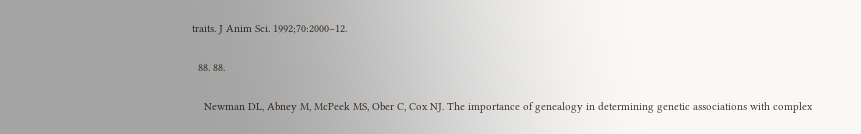traits. J Anim Sci. 1992;70:2000–12.

  88. 88.

    Newman DL, Abney M, McPeek MS, Ober C, Cox NJ. The importance of genealogy in determining genetic associations with complex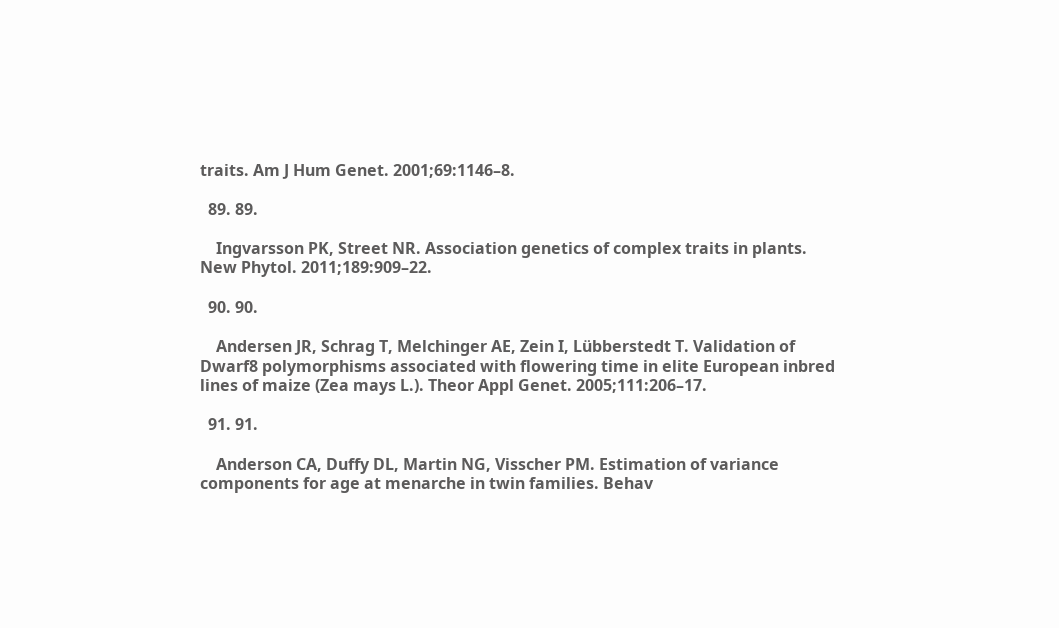traits. Am J Hum Genet. 2001;69:1146–8.

  89. 89.

    Ingvarsson PK, Street NR. Association genetics of complex traits in plants. New Phytol. 2011;189:909–22.

  90. 90.

    Andersen JR, Schrag T, Melchinger AE, Zein I, Lübberstedt T. Validation of Dwarf8 polymorphisms associated with flowering time in elite European inbred lines of maize (Zea mays L.). Theor Appl Genet. 2005;111:206–17.

  91. 91.

    Anderson CA, Duffy DL, Martin NG, Visscher PM. Estimation of variance components for age at menarche in twin families. Behav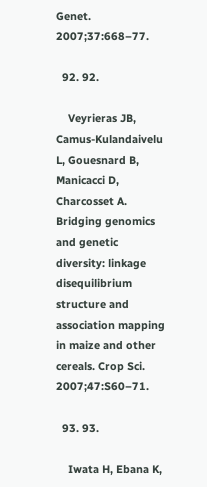Genet. 2007;37:668–77.

  92. 92.

    Veyrieras JB, Camus-Kulandaivelu L, Gouesnard B, Manicacci D, Charcosset A. Bridging genomics and genetic diversity: linkage disequilibrium structure and association mapping in maize and other cereals. Crop Sci. 2007;47:S60–71.

  93. 93.

    Iwata H, Ebana K,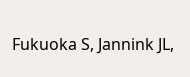Fukuoka S, Jannink JL,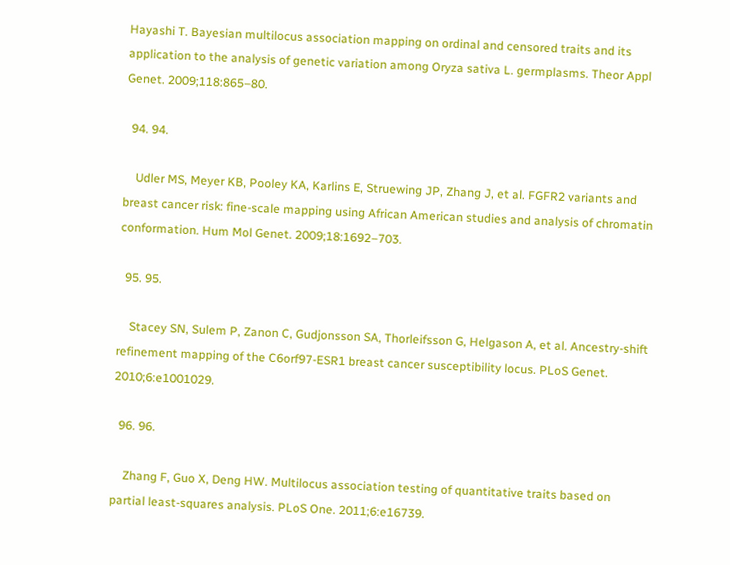Hayashi T. Bayesian multilocus association mapping on ordinal and censored traits and its application to the analysis of genetic variation among Oryza sativa L. germplasms. Theor Appl Genet. 2009;118:865–80.

  94. 94.

    Udler MS, Meyer KB, Pooley KA, Karlins E, Struewing JP, Zhang J, et al. FGFR2 variants and breast cancer risk: fine-scale mapping using African American studies and analysis of chromatin conformation. Hum Mol Genet. 2009;18:1692–703.

  95. 95.

    Stacey SN, Sulem P, Zanon C, Gudjonsson SA, Thorleifsson G, Helgason A, et al. Ancestry-shift refinement mapping of the C6orf97-ESR1 breast cancer susceptibility locus. PLoS Genet. 2010;6:e1001029.

  96. 96.

    Zhang F, Guo X, Deng HW. Multilocus association testing of quantitative traits based on partial least-squares analysis. PLoS One. 2011;6:e16739.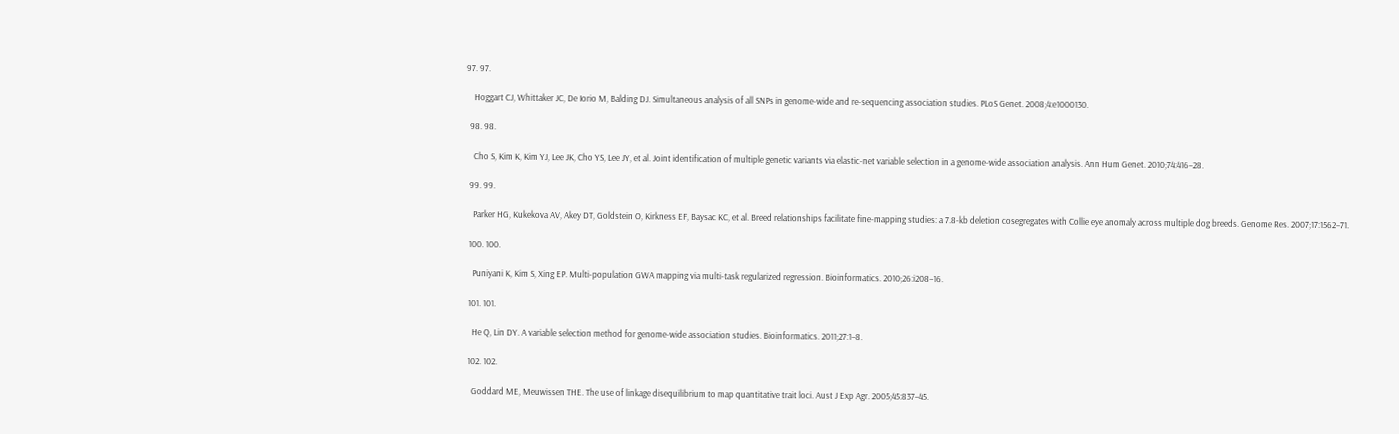97. 97.

    Hoggart CJ, Whittaker JC, De Iorio M, Balding DJ. Simultaneous analysis of all SNPs in genome-wide and re-sequencing association studies. PLoS Genet. 2008;4:e1000130.

  98. 98.

    Cho S, Kim K, Kim YJ, Lee JK, Cho YS, Lee JY, et al. Joint identification of multiple genetic variants via elastic-net variable selection in a genome-wide association analysis. Ann Hum Genet. 2010;74:416–28.

  99. 99.

    Parker HG, Kukekova AV, Akey DT, Goldstein O, Kirkness EF, Baysac KC, et al. Breed relationships facilitate fine-mapping studies: a 7.8-kb deletion cosegregates with Collie eye anomaly across multiple dog breeds. Genome Res. 2007;17:1562–71.

  100. 100.

    Puniyani K, Kim S, Xing EP. Multi-population GWA mapping via multi-task regularized regression. Bioinformatics. 2010;26:i208–16.

  101. 101.

    He Q, Lin DY. A variable selection method for genome-wide association studies. Bioinformatics. 2011;27:1–8.

  102. 102.

    Goddard ME, Meuwissen THE. The use of linkage disequilibrium to map quantitative trait loci. Aust J Exp Agr. 2005;45:837–45.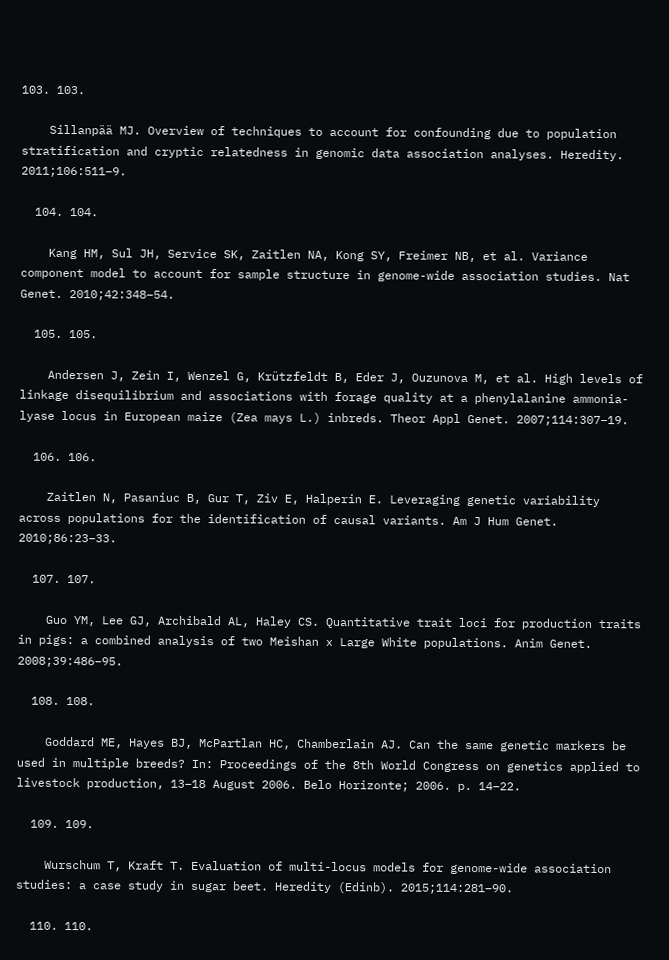103. 103.

    Sillanpää MJ. Overview of techniques to account for confounding due to population stratification and cryptic relatedness in genomic data association analyses. Heredity. 2011;106:511–9.

  104. 104.

    Kang HM, Sul JH, Service SK, Zaitlen NA, Kong SY, Freimer NB, et al. Variance component model to account for sample structure in genome-wide association studies. Nat Genet. 2010;42:348–54.

  105. 105.

    Andersen J, Zein I, Wenzel G, Krützfeldt B, Eder J, Ouzunova M, et al. High levels of linkage disequilibrium and associations with forage quality at a phenylalanine ammonia-lyase locus in European maize (Zea mays L.) inbreds. Theor Appl Genet. 2007;114:307–19.

  106. 106.

    Zaitlen N, Pasaniuc B, Gur T, Ziv E, Halperin E. Leveraging genetic variability across populations for the identification of causal variants. Am J Hum Genet. 2010;86:23–33.

  107. 107.

    Guo YM, Lee GJ, Archibald AL, Haley CS. Quantitative trait loci for production traits in pigs: a combined analysis of two Meishan x Large White populations. Anim Genet. 2008;39:486–95.

  108. 108.

    Goddard ME, Hayes BJ, McPartlan HC, Chamberlain AJ. Can the same genetic markers be used in multiple breeds? In: Proceedings of the 8th World Congress on genetics applied to livestock production, 13–18 August 2006. Belo Horizonte; 2006. p. 14–22.

  109. 109.

    Wurschum T, Kraft T. Evaluation of multi-locus models for genome-wide association studies: a case study in sugar beet. Heredity (Edinb). 2015;114:281–90.

  110. 110.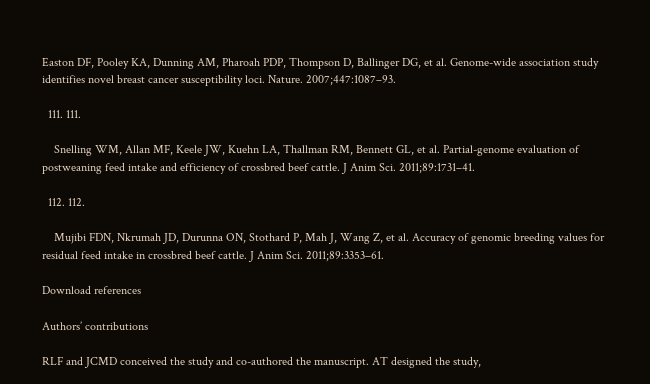Easton DF, Pooley KA, Dunning AM, Pharoah PDP, Thompson D, Ballinger DG, et al. Genome-wide association study identifies novel breast cancer susceptibility loci. Nature. 2007;447:1087–93.

  111. 111.

    Snelling WM, Allan MF, Keele JW, Kuehn LA, Thallman RM, Bennett GL, et al. Partial-genome evaluation of postweaning feed intake and efficiency of crossbred beef cattle. J Anim Sci. 2011;89:1731–41.

  112. 112.

    Mujibi FDN, Nkrumah JD, Durunna ON, Stothard P, Mah J, Wang Z, et al. Accuracy of genomic breeding values for residual feed intake in crossbred beef cattle. J Anim Sci. 2011;89:3353–61.

Download references

Authors’ contributions

RLF and JCMD conceived the study and co-authored the manuscript. AT designed the study,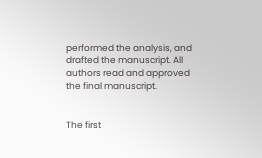performed the analysis, and drafted the manuscript. All authors read and approved the final manuscript.


The first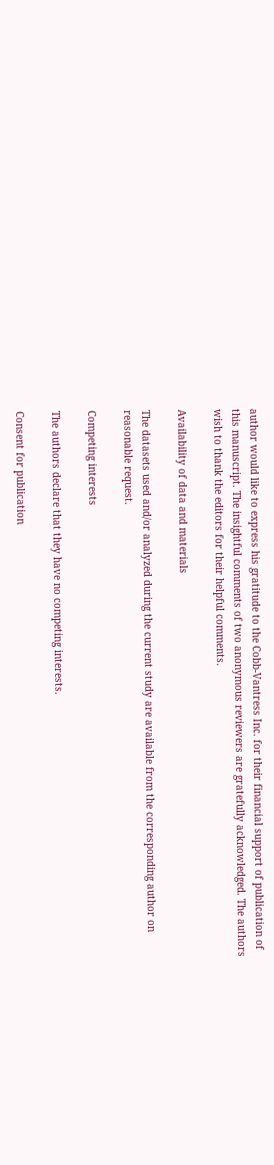author would like to express his gratitude to the Cobb-Vantress Inc. for their financial support of publication of this manuscript. The insightful comments of two anonymous reviewers are gratefully acknowledged. The authors wish to thank the editors for their helpful comments.

Availability of data and materials

The datasets used and/or analyzed during the current study are available from the corresponding author on reasonable request.

Competing interests

The authors declare that they have no competing interests.

Consent for publication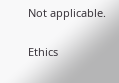Not applicable.

Ethics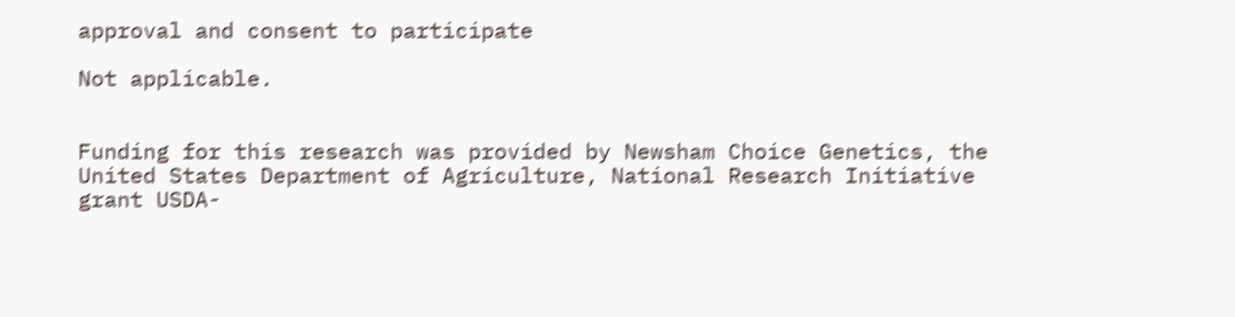approval and consent to participate

Not applicable.


Funding for this research was provided by Newsham Choice Genetics, the United States Department of Agriculture, National Research Initiative grant USDA-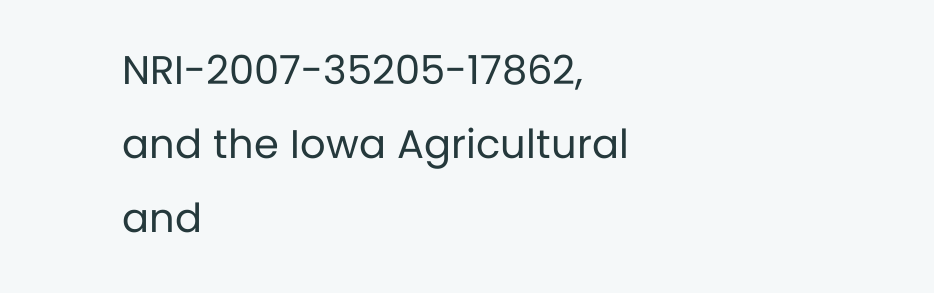NRI-2007-35205-17862, and the Iowa Agricultural and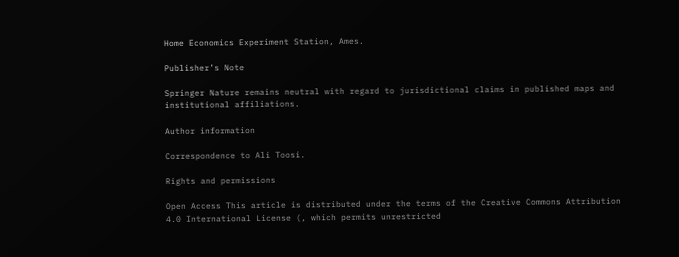Home Economics Experiment Station, Ames.

Publisher’s Note

Springer Nature remains neutral with regard to jurisdictional claims in published maps and institutional affiliations.

Author information

Correspondence to Ali Toosi.

Rights and permissions

Open Access This article is distributed under the terms of the Creative Commons Attribution 4.0 International License (, which permits unrestricted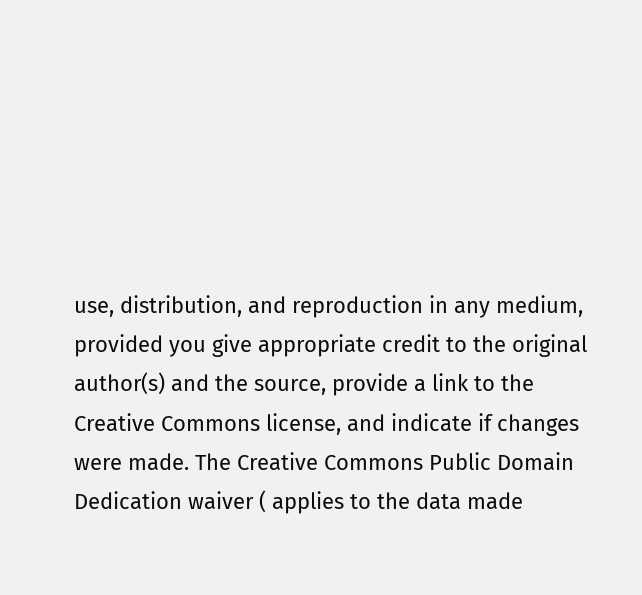use, distribution, and reproduction in any medium, provided you give appropriate credit to the original author(s) and the source, provide a link to the Creative Commons license, and indicate if changes were made. The Creative Commons Public Domain Dedication waiver ( applies to the data made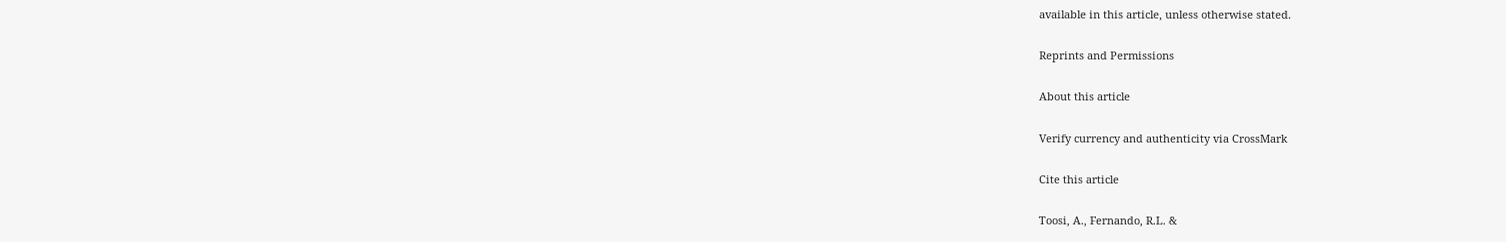available in this article, unless otherwise stated.

Reprints and Permissions

About this article

Verify currency and authenticity via CrossMark

Cite this article

Toosi, A., Fernando, R.L. &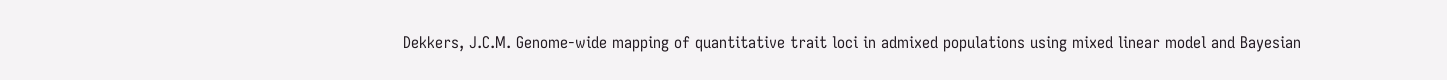Dekkers, J.C.M. Genome-wide mapping of quantitative trait loci in admixed populations using mixed linear model and Bayesian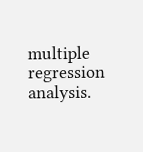multiple regression analysis.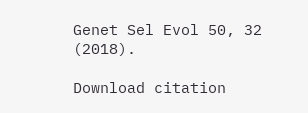Genet Sel Evol 50, 32 (2018).

Download citation